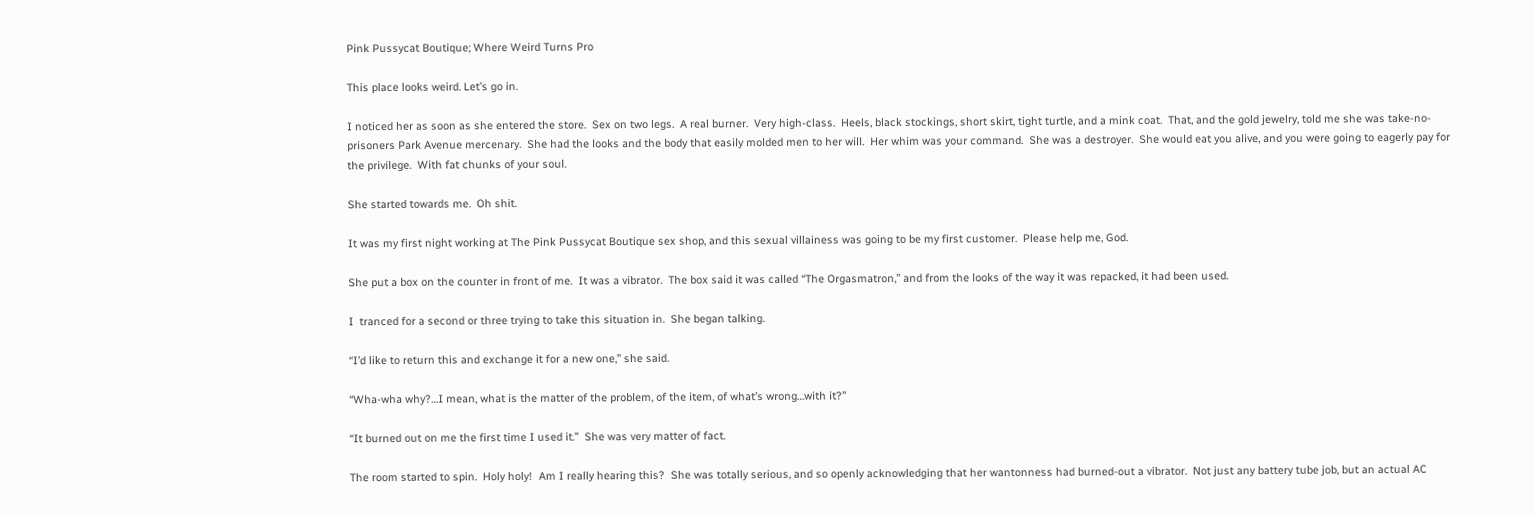Pink Pussycat Boutique; Where Weird Turns Pro

This place looks weird. Let’s go in.

I noticed her as soon as she entered the store.  Sex on two legs.  A real burner.  Very high-class.  Heels, black stockings, short skirt, tight turtle, and a mink coat.  That, and the gold jewelry, told me she was take-no-prisoners Park Avenue mercenary.  She had the looks and the body that easily molded men to her will.  Her whim was your command.  She was a destroyer.  She would eat you alive, and you were going to eagerly pay for the privilege.  With fat chunks of your soul.

She started towards me.  Oh shit.

It was my first night working at The Pink Pussycat Boutique sex shop, and this sexual villainess was going to be my first customer.  Please help me, God.

She put a box on the counter in front of me.  It was a vibrator.  The box said it was called “The Orgasmatron,” and from the looks of the way it was repacked, it had been used.

I  tranced for a second or three trying to take this situation in.  She began talking.

“I’d like to return this and exchange it for a new one,” she said.

“Wha-wha why?…I mean, what is the matter of the problem, of the item, of what’s wrong…with it?”

“It burned out on me the first time I used it.”  She was very matter of fact.

The room started to spin.  Holy holy!  Am I really hearing this?  She was totally serious, and so openly acknowledging that her wantonness had burned-out a vibrator.  Not just any battery tube job, but an actual AC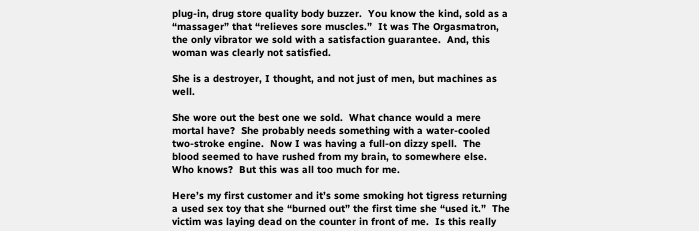plug-in, drug store quality body buzzer.  You know the kind, sold as a “massager” that “relieves sore muscles.”  It was The Orgasmatron, the only vibrator we sold with a satisfaction guarantee.  And, this woman was clearly not satisfied.

She is a destroyer, I thought, and not just of men, but machines as well.

She wore out the best one we sold.  What chance would a mere mortal have?  She probably needs something with a water-cooled two-stroke engine.  Now I was having a full-on dizzy spell.  The blood seemed to have rushed from my brain, to somewhere else.  Who knows?  But this was all too much for me.

Here’s my first customer and it’s some smoking hot tigress returning a used sex toy that she “burned out” the first time she “used it.”  The victim was laying dead on the counter in front of me.  Is this really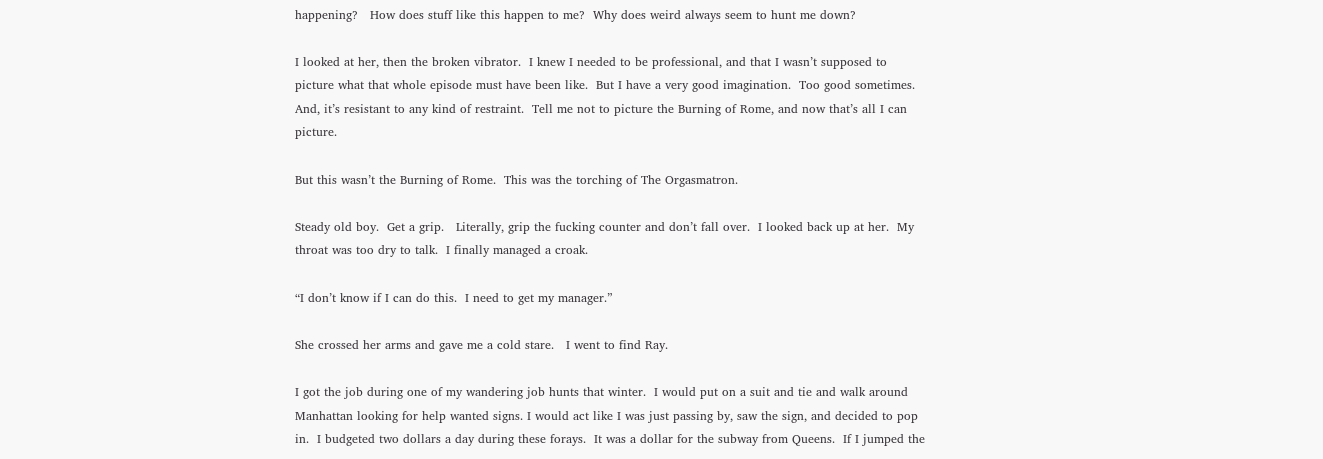happening?   How does stuff like this happen to me?  Why does weird always seem to hunt me down?

I looked at her, then the broken vibrator.  I knew I needed to be professional, and that I wasn’t supposed to picture what that whole episode must have been like.  But I have a very good imagination.  Too good sometimes.  And, it’s resistant to any kind of restraint.  Tell me not to picture the Burning of Rome, and now that’s all I can picture.

But this wasn’t the Burning of Rome.  This was the torching of The Orgasmatron.

Steady old boy.  Get a grip.   Literally, grip the fucking counter and don’t fall over.  I looked back up at her.  My throat was too dry to talk.  I finally managed a croak.

“I don’t know if I can do this.  I need to get my manager.”

She crossed her arms and gave me a cold stare.   I went to find Ray.

I got the job during one of my wandering job hunts that winter.  I would put on a suit and tie and walk around Manhattan looking for help wanted signs. I would act like I was just passing by, saw the sign, and decided to pop in.  I budgeted two dollars a day during these forays.  It was a dollar for the subway from Queens.  If I jumped the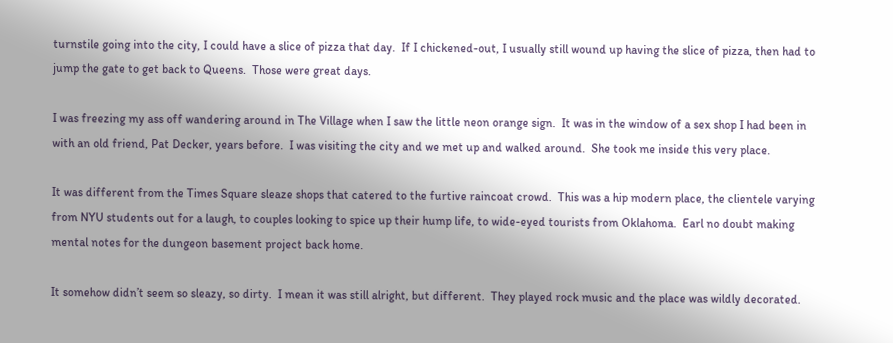turnstile going into the city, I could have a slice of pizza that day.  If I chickened-out, I usually still wound up having the slice of pizza, then had to jump the gate to get back to Queens.  Those were great days.

I was freezing my ass off wandering around in The Village when I saw the little neon orange sign.  It was in the window of a sex shop I had been in with an old friend, Pat Decker, years before.  I was visiting the city and we met up and walked around.  She took me inside this very place.

It was different from the Times Square sleaze shops that catered to the furtive raincoat crowd.  This was a hip modern place, the clientele varying from NYU students out for a laugh, to couples looking to spice up their hump life, to wide-eyed tourists from Oklahoma.  Earl no doubt making mental notes for the dungeon basement project back home.

It somehow didn’t seem so sleazy, so dirty.  I mean it was still alright, but different.  They played rock music and the place was wildly decorated.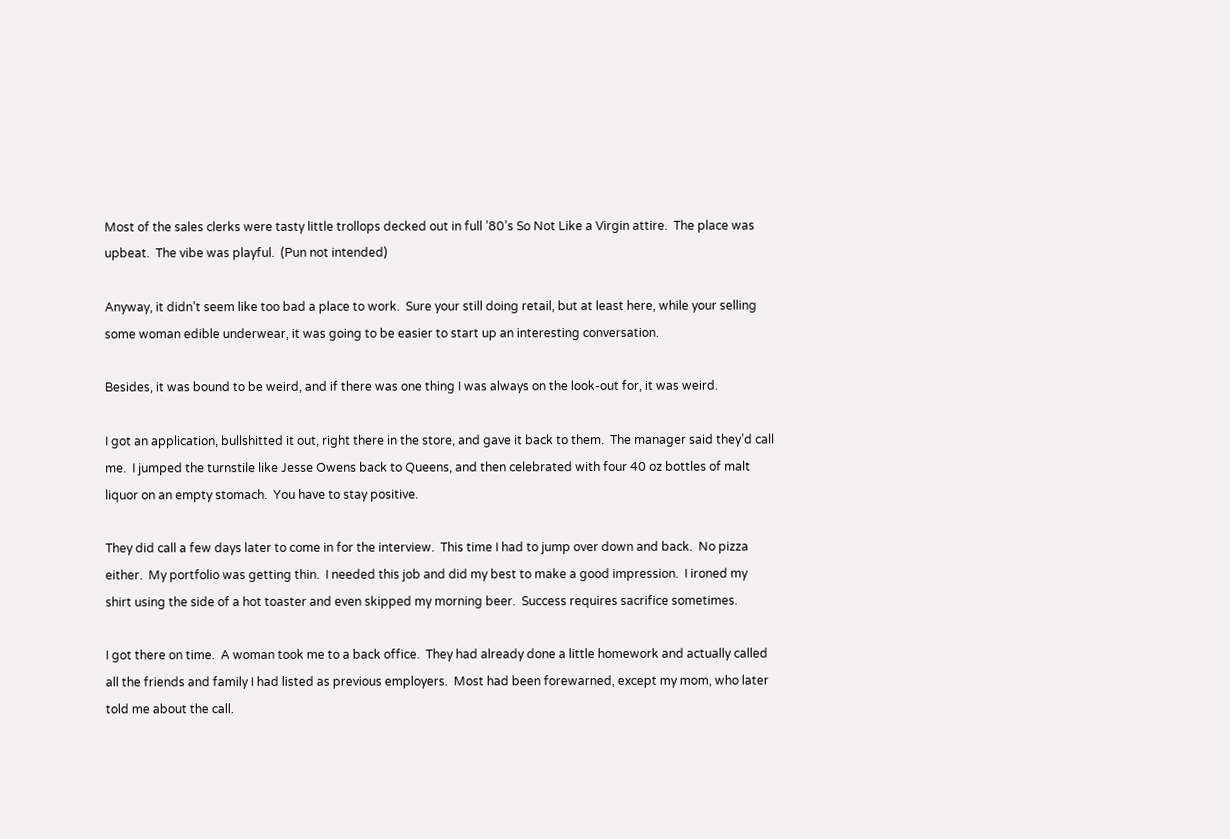Most of the sales clerks were tasty little trollops decked out in full ’80’s So Not Like a Virgin attire.  The place was upbeat.  The vibe was playful.  (Pun not intended)

Anyway, it didn’t seem like too bad a place to work.  Sure your still doing retail, but at least here, while your selling some woman edible underwear, it was going to be easier to start up an interesting conversation.

Besides, it was bound to be weird, and if there was one thing I was always on the look-out for, it was weird.

I got an application, bullshitted it out, right there in the store, and gave it back to them.  The manager said they’d call me.  I jumped the turnstile like Jesse Owens back to Queens, and then celebrated with four 40 oz bottles of malt liquor on an empty stomach.  You have to stay positive.

They did call a few days later to come in for the interview.  This time I had to jump over down and back.  No pizza either.  My portfolio was getting thin.  I needed this job and did my best to make a good impression.  I ironed my shirt using the side of a hot toaster and even skipped my morning beer.  Success requires sacrifice sometimes.

I got there on time.  A woman took me to a back office.  They had already done a little homework and actually called all the friends and family I had listed as previous employers.  Most had been forewarned, except my mom, who later told me about the call.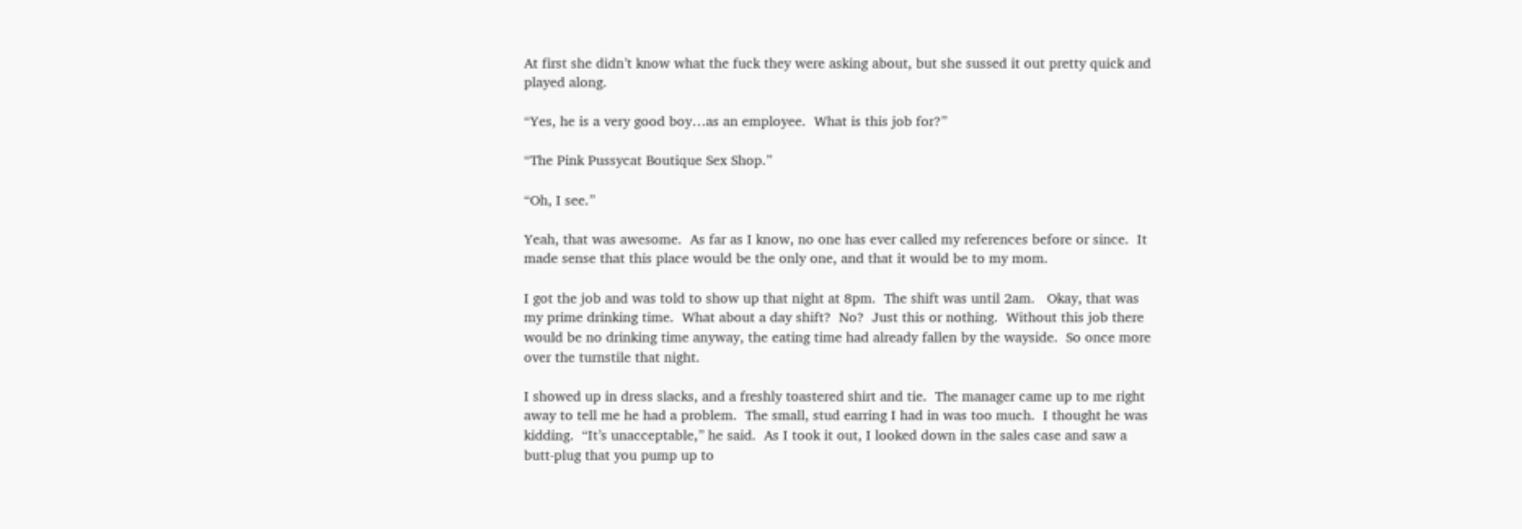At first she didn’t know what the fuck they were asking about, but she sussed it out pretty quick and played along.

“Yes, he is a very good boy…as an employee.  What is this job for?”

“The Pink Pussycat Boutique Sex Shop.”

“Oh, I see.”

Yeah, that was awesome.  As far as I know, no one has ever called my references before or since.  It made sense that this place would be the only one, and that it would be to my mom.

I got the job and was told to show up that night at 8pm.  The shift was until 2am.   Okay, that was my prime drinking time.  What about a day shift?  No?  Just this or nothing.  Without this job there would be no drinking time anyway, the eating time had already fallen by the wayside.  So once more over the turnstile that night.

I showed up in dress slacks, and a freshly toastered shirt and tie.  The manager came up to me right away to tell me he had a problem.  The small, stud earring I had in was too much.  I thought he was kidding.  “It’s unacceptable,” he said.  As I took it out, I looked down in the sales case and saw a butt-plug that you pump up to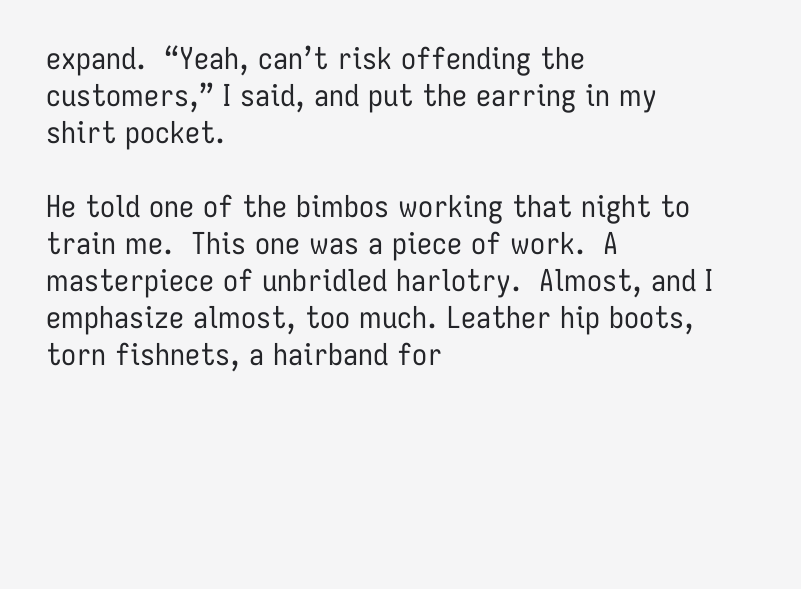expand.  “Yeah, can’t risk offending the customers,” I said, and put the earring in my shirt pocket.

He told one of the bimbos working that night to train me.  This one was a piece of work.  A masterpiece of unbridled harlotry.  Almost, and I emphasize almost, too much. Leather hip boots, torn fishnets, a hairband for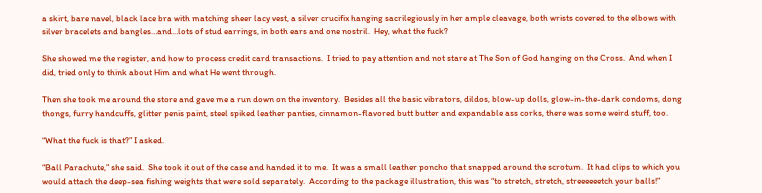a skirt, bare navel, black lace bra with matching sheer lacy vest, a silver crucifix hanging sacrilegiously in her ample cleavage, both wrists covered to the elbows with silver bracelets and bangles…and…lots of stud earrings, in both ears and one nostril.  Hey, what the fuck?

She showed me the register, and how to process credit card transactions.  I tried to pay attention and not stare at The Son of God hanging on the Cross.  And when I did, tried only to think about Him and what He went through.

Then she took me around the store and gave me a run down on the inventory.  Besides all the basic vibrators, dildos, blow-up dolls, glow-in-the-dark condoms, dong thongs, furry handcuffs, glitter penis paint, steel spiked leather panties, cinnamon-flavored butt butter and expandable ass corks, there was some weird stuff, too.

“What the fuck is that?” I asked.

“Ball Parachute,” she said.  She took it out of the case and handed it to me.  It was a small leather poncho that snapped around the scrotum.  It had clips to which you would attach the deep-sea fishing weights that were sold separately.  According to the package illustration, this was “to stretch, stretch, streeeeeetch your balls!”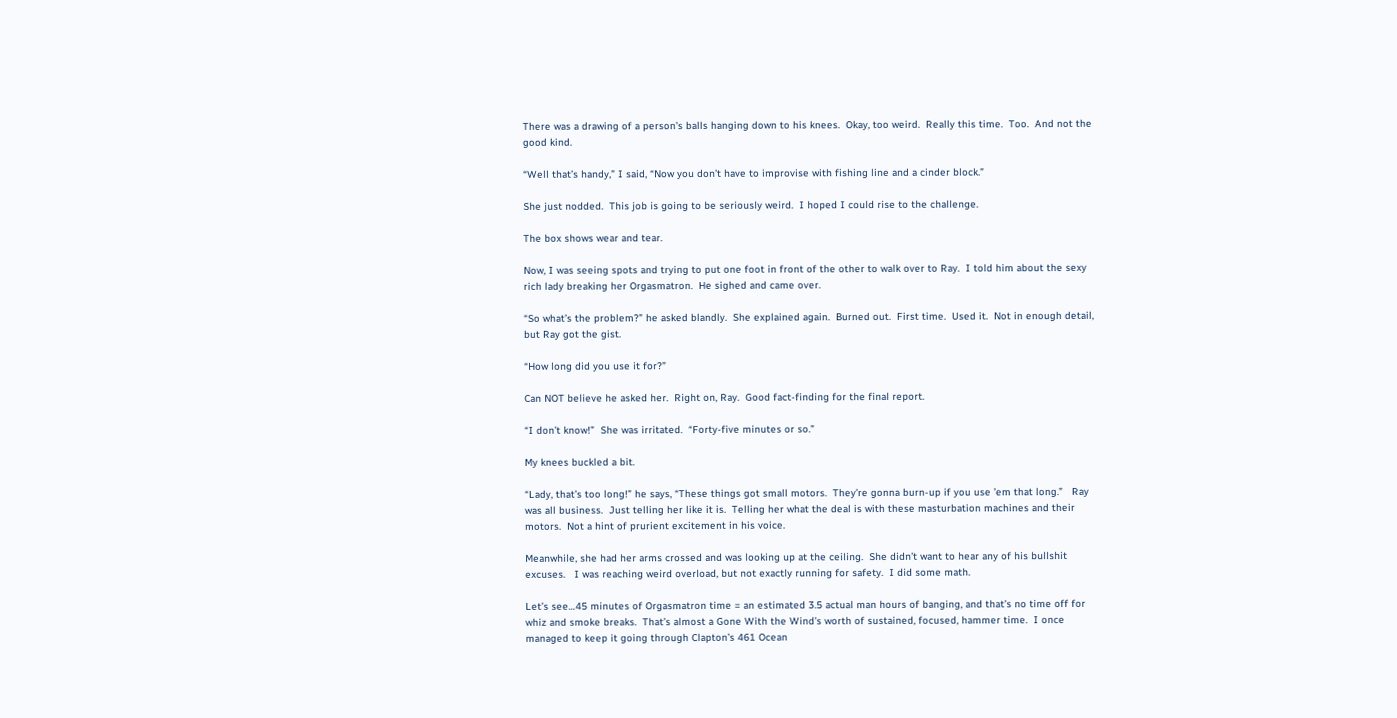There was a drawing of a person’s balls hanging down to his knees.  Okay, too weird.  Really this time.  Too.  And not the good kind.

“Well that’s handy,” I said, “Now you don’t have to improvise with fishing line and a cinder block.”

She just nodded.  This job is going to be seriously weird.  I hoped I could rise to the challenge.

The box shows wear and tear.

Now, I was seeing spots and trying to put one foot in front of the other to walk over to Ray.  I told him about the sexy rich lady breaking her Orgasmatron.  He sighed and came over.

“So what’s the problem?” he asked blandly.  She explained again.  Burned out.  First time.  Used it.  Not in enough detail, but Ray got the gist.

“How long did you use it for?”

Can NOT believe he asked her.  Right on, Ray.  Good fact-finding for the final report.

“I don’t know!”  She was irritated.  “Forty-five minutes or so.”

My knees buckled a bit.

“Lady, that’s too long!” he says, “These things got small motors.  They’re gonna burn-up if you use ’em that long.”   Ray was all business.  Just telling her like it is.  Telling her what the deal is with these masturbation machines and their motors.  Not a hint of prurient excitement in his voice.

Meanwhile, she had her arms crossed and was looking up at the ceiling.  She didn’t want to hear any of his bullshit excuses.   I was reaching weird overload, but not exactly running for safety.  I did some math.

Let’s see…45 minutes of Orgasmatron time = an estimated 3.5 actual man hours of banging, and that’s no time off for whiz and smoke breaks.  That’s almost a Gone With the Wind’s worth of sustained, focused, hammer time.  I once managed to keep it going through Clapton’s 461 Ocean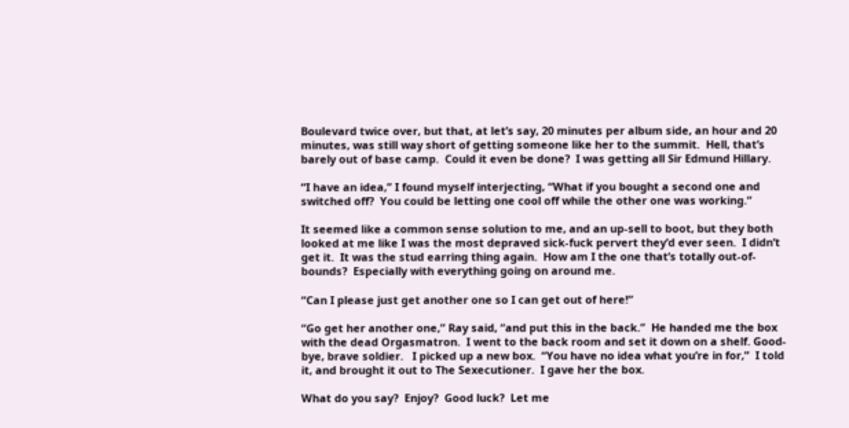Boulevard twice over, but that, at let’s say, 20 minutes per album side, an hour and 20 minutes, was still way short of getting someone like her to the summit.  Hell, that’s barely out of base camp.  Could it even be done?  I was getting all Sir Edmund Hillary.

“I have an idea,” I found myself interjecting, “What if you bought a second one and switched off?  You could be letting one cool off while the other one was working.”

It seemed like a common sense solution to me, and an up-sell to boot, but they both looked at me like I was the most depraved sick-fuck pervert they’d ever seen.  I didn’t get it.  It was the stud earring thing again.  How am I the one that’s totally out-of-bounds?  Especially with everything going on around me.

“Can I please just get another one so I can get out of here!”

“Go get her another one,” Ray said, “and put this in the back.”  He handed me the box with the dead Orgasmatron.  I went to the back room and set it down on a shelf. Good-bye, brave soldier.   I picked up a new box.  “You have no idea what you’re in for,”  I told it, and brought it out to The Sexecutioner.  I gave her the box.

What do you say?  Enjoy?  Good luck?  Let me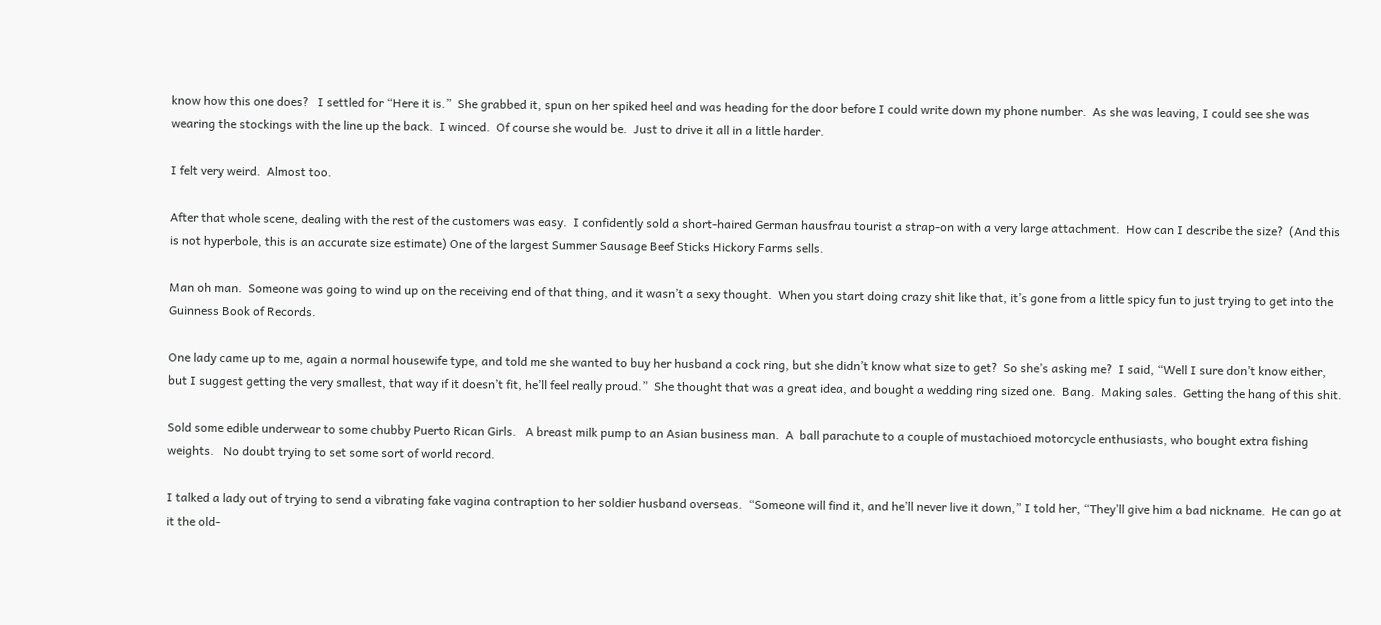know how this one does?   I settled for “Here it is.”  She grabbed it, spun on her spiked heel and was heading for the door before I could write down my phone number.  As she was leaving, I could see she was wearing the stockings with the line up the back.  I winced.  Of course she would be.  Just to drive it all in a little harder.

I felt very weird.  Almost too.

After that whole scene, dealing with the rest of the customers was easy.  I confidently sold a short-haired German hausfrau tourist a strap-on with a very large attachment.  How can I describe the size?  (And this is not hyperbole, this is an accurate size estimate) One of the largest Summer Sausage Beef Sticks Hickory Farms sells.

Man oh man.  Someone was going to wind up on the receiving end of that thing, and it wasn’t a sexy thought.  When you start doing crazy shit like that, it’s gone from a little spicy fun to just trying to get into the Guinness Book of Records.

One lady came up to me, again a normal housewife type, and told me she wanted to buy her husband a cock ring, but she didn’t know what size to get?  So she’s asking me?  I said, “Well I sure don’t know either, but I suggest getting the very smallest, that way if it doesn’t fit, he’ll feel really proud.”  She thought that was a great idea, and bought a wedding ring sized one.  Bang.  Making sales.  Getting the hang of this shit.

Sold some edible underwear to some chubby Puerto Rican Girls.   A breast milk pump to an Asian business man.  A  ball parachute to a couple of mustachioed motorcycle enthusiasts, who bought extra fishing weights.   No doubt trying to set some sort of world record.

I talked a lady out of trying to send a vibrating fake vagina contraption to her soldier husband overseas.  “Someone will find it, and he’ll never live it down,” I told her, “They’ll give him a bad nickname.  He can go at it the old-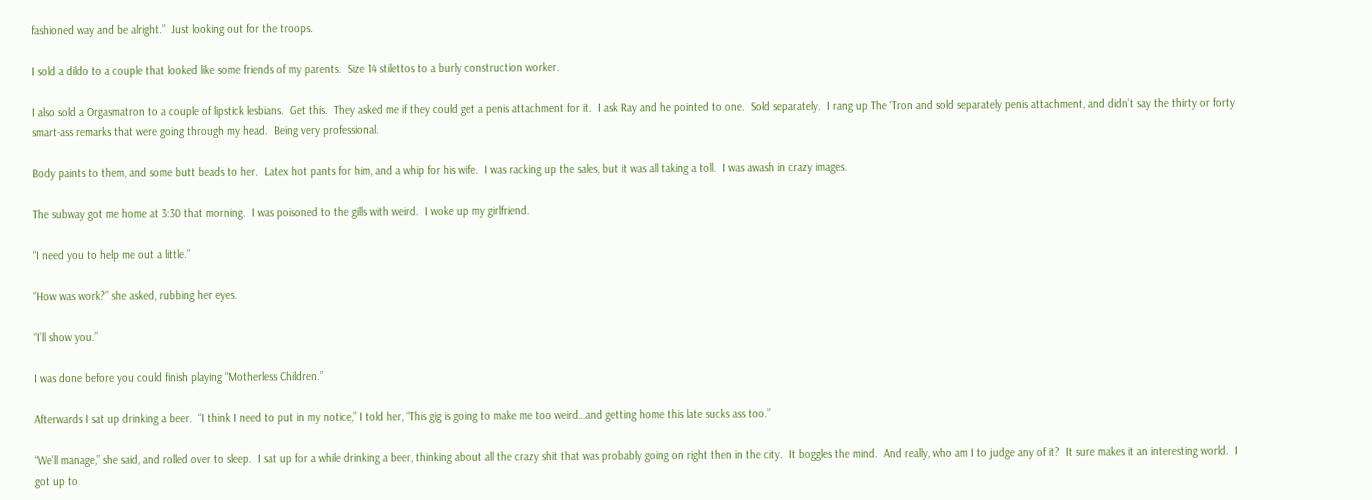fashioned way and be alright.”  Just looking out for the troops.

I sold a dildo to a couple that looked like some friends of my parents.  Size 14 stilettos to a burly construction worker.

I also sold a Orgasmatron to a couple of lipstick lesbians.  Get this.  They asked me if they could get a penis attachment for it.  I ask Ray and he pointed to one.  Sold separately.  I rang up The ‘Tron and sold separately penis attachment, and didn’t say the thirty or forty smart-ass remarks that were going through my head.  Being very professional.

Body paints to them, and some butt beads to her.  Latex hot pants for him, and a whip for his wife.  I was racking up the sales, but it was all taking a toll.  I was awash in crazy images.

The subway got me home at 3:30 that morning.  I was poisoned to the gills with weird.  I woke up my girlfriend.

“I need you to help me out a little.”

“How was work?” she asked, rubbing her eyes.

“I’ll show you.”

I was done before you could finish playing “Motherless Children.”

Afterwards I sat up drinking a beer.  “I think I need to put in my notice,” I told her, “This gig is going to make me too weird…and getting home this late sucks ass too.”

“We’ll manage,” she said, and rolled over to sleep.  I sat up for a while drinking a beer, thinking about all the crazy shit that was probably going on right then in the city.  It boggles the mind.  And really, who am I to judge any of it?  It sure makes it an interesting world.  I got up to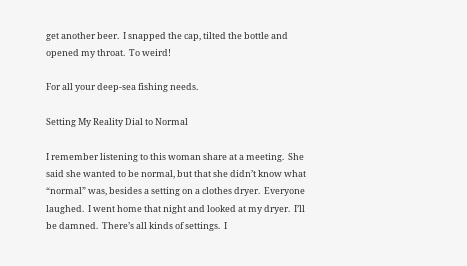get another beer.  I snapped the cap, tilted the bottle and opened my throat.  To weird!

For all your deep-sea fishing needs.

Setting My Reality Dial to Normal

I remember listening to this woman share at a meeting.  She said she wanted to be normal, but that she didn’t know what “normal” was, besides a setting on a clothes dryer.  Everyone laughed.  I went home that night and looked at my dryer.  I’ll be damned.  There’s all kinds of settings.  I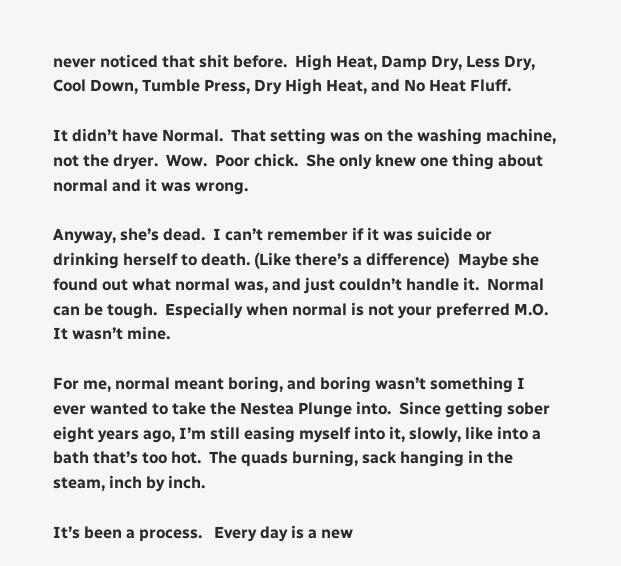never noticed that shit before.  High Heat, Damp Dry, Less Dry, Cool Down, Tumble Press, Dry High Heat, and No Heat Fluff.

It didn’t have Normal.  That setting was on the washing machine, not the dryer.  Wow.  Poor chick.  She only knew one thing about normal and it was wrong.

Anyway, she’s dead.  I can’t remember if it was suicide or drinking herself to death. (Like there’s a difference)  Maybe she found out what normal was, and just couldn’t handle it.  Normal can be tough.  Especially when normal is not your preferred M.O.  It wasn’t mine.

For me, normal meant boring, and boring wasn’t something I ever wanted to take the Nestea Plunge into.  Since getting sober eight years ago, I’m still easing myself into it, slowly, like into a bath that’s too hot.  The quads burning, sack hanging in the steam, inch by inch.

It’s been a process.   Every day is a new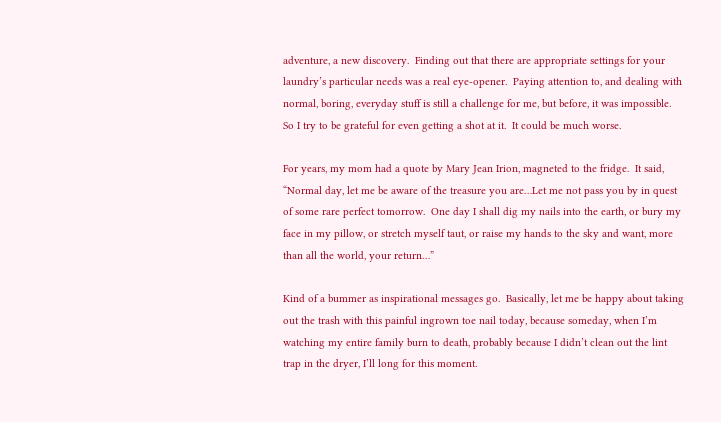adventure, a new discovery.  Finding out that there are appropriate settings for your laundry’s particular needs was a real eye-opener.  Paying attention to, and dealing with normal, boring, everyday stuff is still a challenge for me, but before, it was impossible.  So I try to be grateful for even getting a shot at it.  It could be much worse.

For years, my mom had a quote by Mary Jean Irion, magneted to the fridge.  It said, “Normal day, let me be aware of the treasure you are…Let me not pass you by in quest of some rare perfect tomorrow.  One day I shall dig my nails into the earth, or bury my face in my pillow, or stretch myself taut, or raise my hands to the sky and want, more than all the world, your return…”

Kind of a bummer as inspirational messages go.  Basically, let me be happy about taking out the trash with this painful ingrown toe nail today, because someday, when I’m watching my entire family burn to death, probably because I didn’t clean out the lint trap in the dryer, I’ll long for this moment.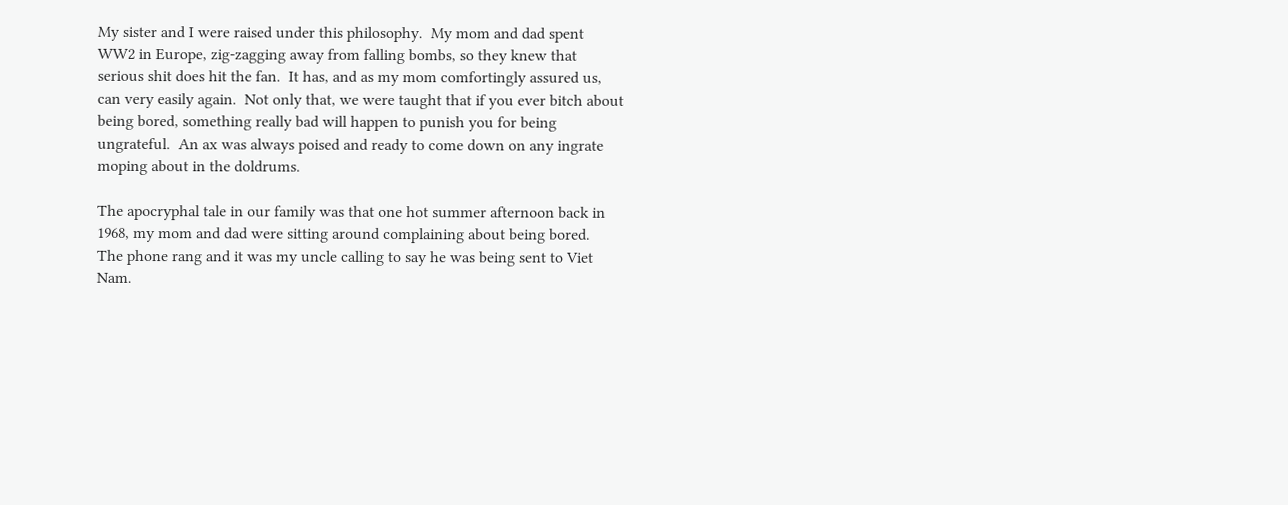My sister and I were raised under this philosophy.  My mom and dad spent WW2 in Europe, zig-zagging away from falling bombs, so they knew that serious shit does hit the fan.  It has, and as my mom comfortingly assured us, can very easily again.  Not only that, we were taught that if you ever bitch about being bored, something really bad will happen to punish you for being ungrateful.  An ax was always poised and ready to come down on any ingrate moping about in the doldrums.

The apocryphal tale in our family was that one hot summer afternoon back in 1968, my mom and dad were sitting around complaining about being bored.  The phone rang and it was my uncle calling to say he was being sent to Viet Nam.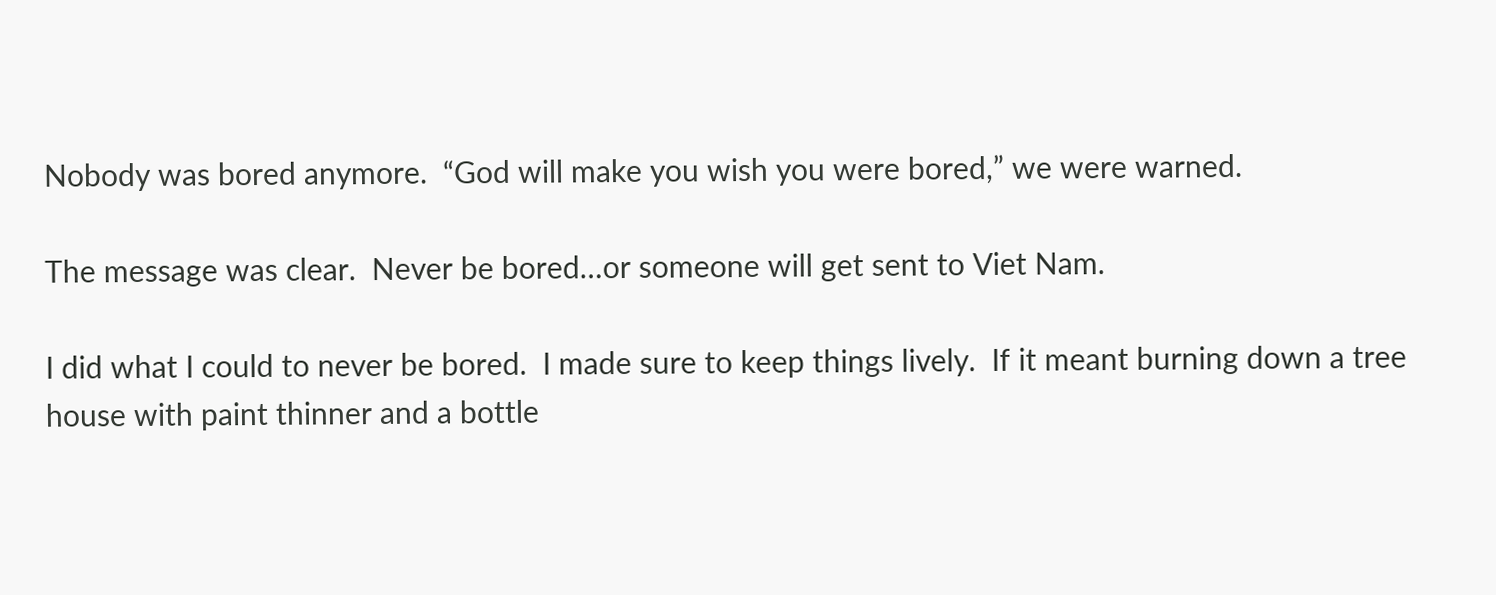Nobody was bored anymore.  “God will make you wish you were bored,” we were warned.

The message was clear.  Never be bored…or someone will get sent to Viet Nam.

I did what I could to never be bored.  I made sure to keep things lively.  If it meant burning down a tree house with paint thinner and a bottle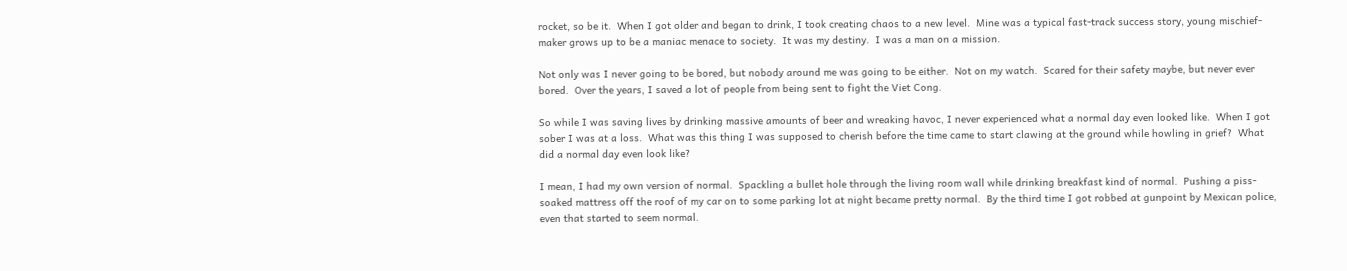rocket, so be it.  When I got older and began to drink, I took creating chaos to a new level.  Mine was a typical fast-track success story, young mischief-maker grows up to be a maniac menace to society.  It was my destiny.  I was a man on a mission.

Not only was I never going to be bored, but nobody around me was going to be either.  Not on my watch.  Scared for their safety maybe, but never ever bored.  Over the years, I saved a lot of people from being sent to fight the Viet Cong.

So while I was saving lives by drinking massive amounts of beer and wreaking havoc, I never experienced what a normal day even looked like.  When I got sober I was at a loss.  What was this thing I was supposed to cherish before the time came to start clawing at the ground while howling in grief?  What did a normal day even look like?

I mean, I had my own version of normal.  Spackling a bullet hole through the living room wall while drinking breakfast kind of normal.  Pushing a piss-soaked mattress off the roof of my car on to some parking lot at night became pretty normal.  By the third time I got robbed at gunpoint by Mexican police, even that started to seem normal.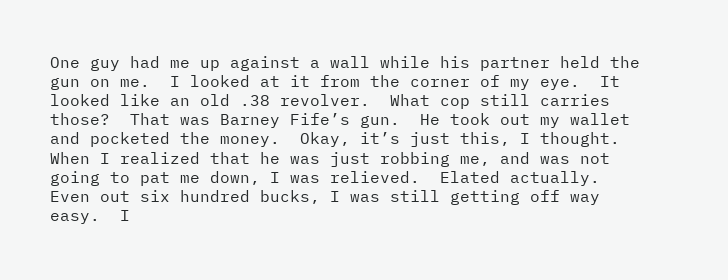One guy had me up against a wall while his partner held the gun on me.  I looked at it from the corner of my eye.  It looked like an old .38 revolver.  What cop still carries those?  That was Barney Fife’s gun.  He took out my wallet and pocketed the money.  Okay, it’s just this, I thought.  When I realized that he was just robbing me, and was not going to pat me down, I was relieved.  Elated actually.  Even out six hundred bucks, I was still getting off way easy.  I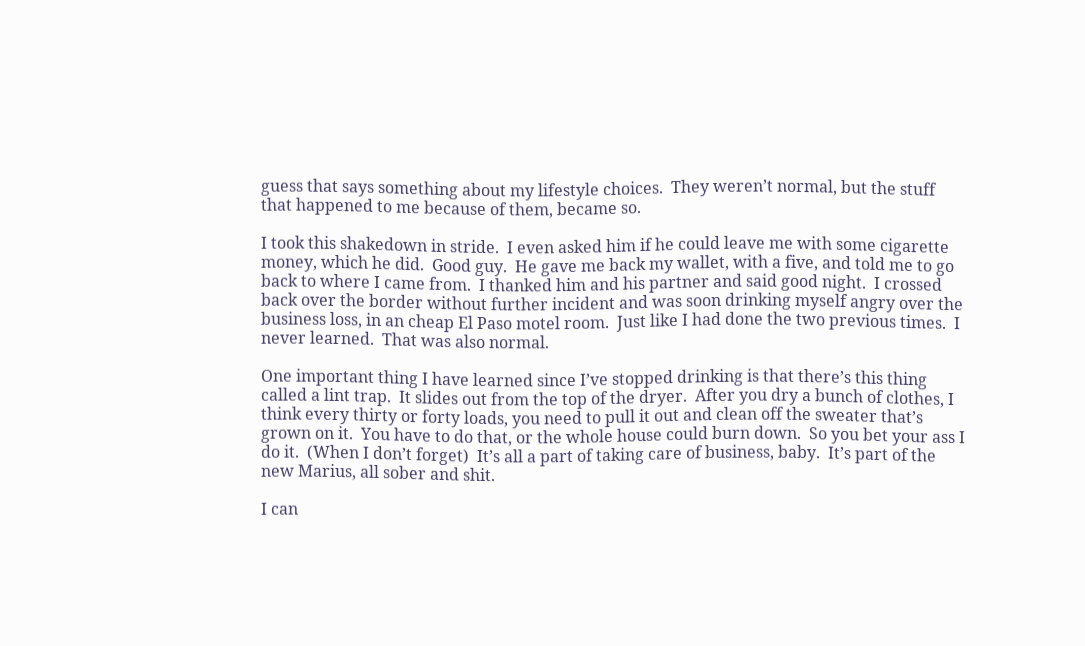guess that says something about my lifestyle choices.  They weren’t normal, but the stuff that happened to me because of them, became so.

I took this shakedown in stride.  I even asked him if he could leave me with some cigarette money, which he did.  Good guy.  He gave me back my wallet, with a five, and told me to go back to where I came from.  I thanked him and his partner and said good night.  I crossed back over the border without further incident and was soon drinking myself angry over the business loss, in an cheap El Paso motel room.  Just like I had done the two previous times.  I never learned.  That was also normal.

One important thing I have learned since I’ve stopped drinking is that there’s this thing called a lint trap.  It slides out from the top of the dryer.  After you dry a bunch of clothes, I think every thirty or forty loads, you need to pull it out and clean off the sweater that’s grown on it.  You have to do that, or the whole house could burn down.  So you bet your ass I do it.  (When I don’t forget)  It’s all a part of taking care of business, baby.  It’s part of the new Marius, all sober and shit.

I can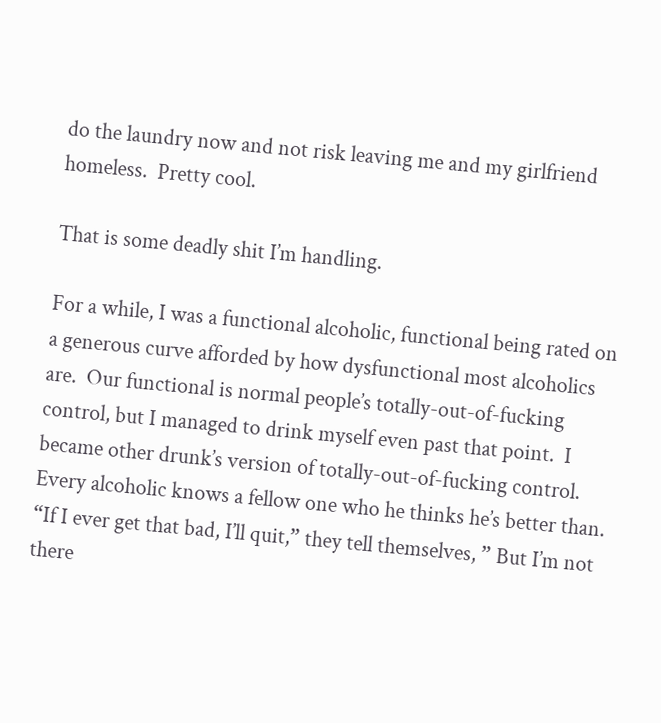do the laundry now and not risk leaving me and my girlfriend homeless.  Pretty cool.

That is some deadly shit I’m handling.

For a while, I was a functional alcoholic, functional being rated on a generous curve afforded by how dysfunctional most alcoholics are.  Our functional is normal people’s totally-out-of-fucking control, but I managed to drink myself even past that point.  I became other drunk’s version of totally-out-of-fucking control.  Every alcoholic knows a fellow one who he thinks he’s better than.  “If I ever get that bad, I’ll quit,” they tell themselves, ” But I’m not there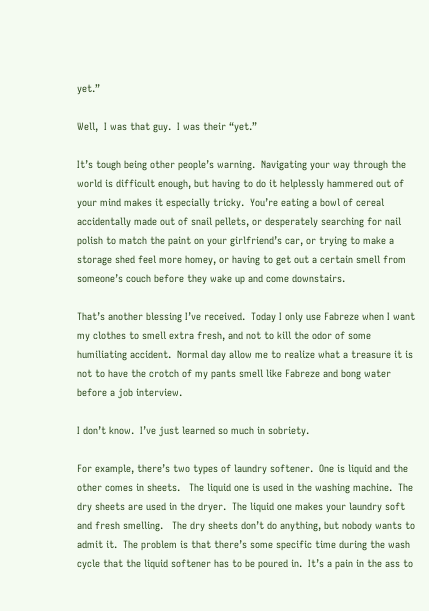yet.”

Well,  I was that guy.  I was their “yet.”

It’s tough being other people’s warning.  Navigating your way through the world is difficult enough, but having to do it helplessly hammered out of your mind makes it especially tricky.  You’re eating a bowl of cereal accidentally made out of snail pellets, or desperately searching for nail polish to match the paint on your girlfriend’s car, or trying to make a storage shed feel more homey, or having to get out a certain smell from someone’s couch before they wake up and come downstairs.

That’s another blessing I’ve received.  Today I only use Fabreze when I want my clothes to smell extra fresh, and not to kill the odor of some humiliating accident.  Normal day allow me to realize what a treasure it is not to have the crotch of my pants smell like Fabreze and bong water before a job interview.

I don’t know.  I’ve just learned so much in sobriety.

For example, there’s two types of laundry softener.  One is liquid and the other comes in sheets.   The liquid one is used in the washing machine.  The dry sheets are used in the dryer.  The liquid one makes your laundry soft and fresh smelling.   The dry sheets don’t do anything, but nobody wants to admit it.  The problem is that there’s some specific time during the wash cycle that the liquid softener has to be poured in.  It’s a pain in the ass to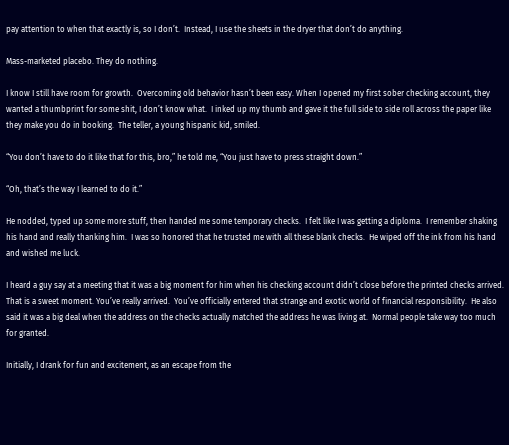pay attention to when that exactly is, so I don’t.  Instead, I use the sheets in the dryer that don’t do anything.

Mass-marketed placebo. They do nothing.

I know I still have room for growth.  Overcoming old behavior hasn’t been easy. When I opened my first sober checking account, they wanted a thumbprint for some shit, I don’t know what.  I inked up my thumb and gave it the full side to side roll across the paper like they make you do in booking.  The teller, a young hispanic kid, smiled.

“You don’t have to do it like that for this, bro,” he told me, “You just have to press straight down.”

“Oh, that’s the way I learned to do it.”

He nodded, typed up some more stuff, then handed me some temporary checks.  I felt like I was getting a diploma.  I remember shaking his hand and really thanking him.  I was so honored that he trusted me with all these blank checks.  He wiped off the ink from his hand and wished me luck.

I heard a guy say at a meeting that it was a big moment for him when his checking account didn’t close before the printed checks arrived.  That is a sweet moment. You’ve really arrived.  You’ve officially entered that strange and exotic world of financial responsibility.  He also said it was a big deal when the address on the checks actually matched the address he was living at.  Normal people take way too much for granted.

Initially, I drank for fun and excitement, as an escape from the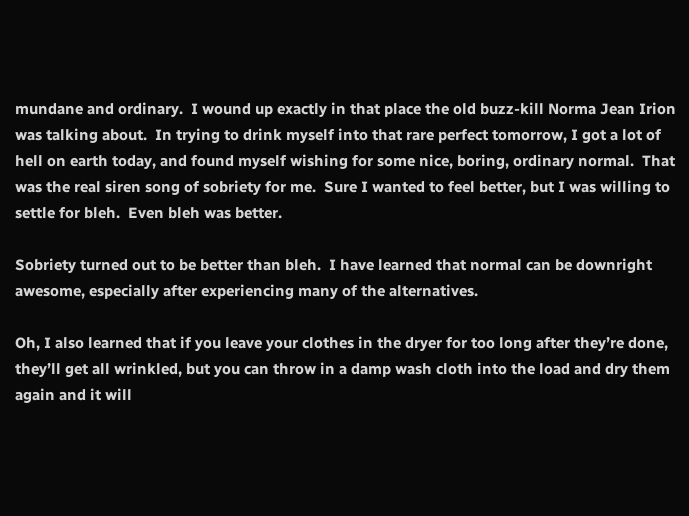mundane and ordinary.  I wound up exactly in that place the old buzz-kill Norma Jean Irion was talking about.  In trying to drink myself into that rare perfect tomorrow, I got a lot of hell on earth today, and found myself wishing for some nice, boring, ordinary normal.  That was the real siren song of sobriety for me.  Sure I wanted to feel better, but I was willing to settle for bleh.  Even bleh was better.

Sobriety turned out to be better than bleh.  I have learned that normal can be downright awesome, especially after experiencing many of the alternatives.

Oh, I also learned that if you leave your clothes in the dryer for too long after they’re done, they’ll get all wrinkled, but you can throw in a damp wash cloth into the load and dry them again and it will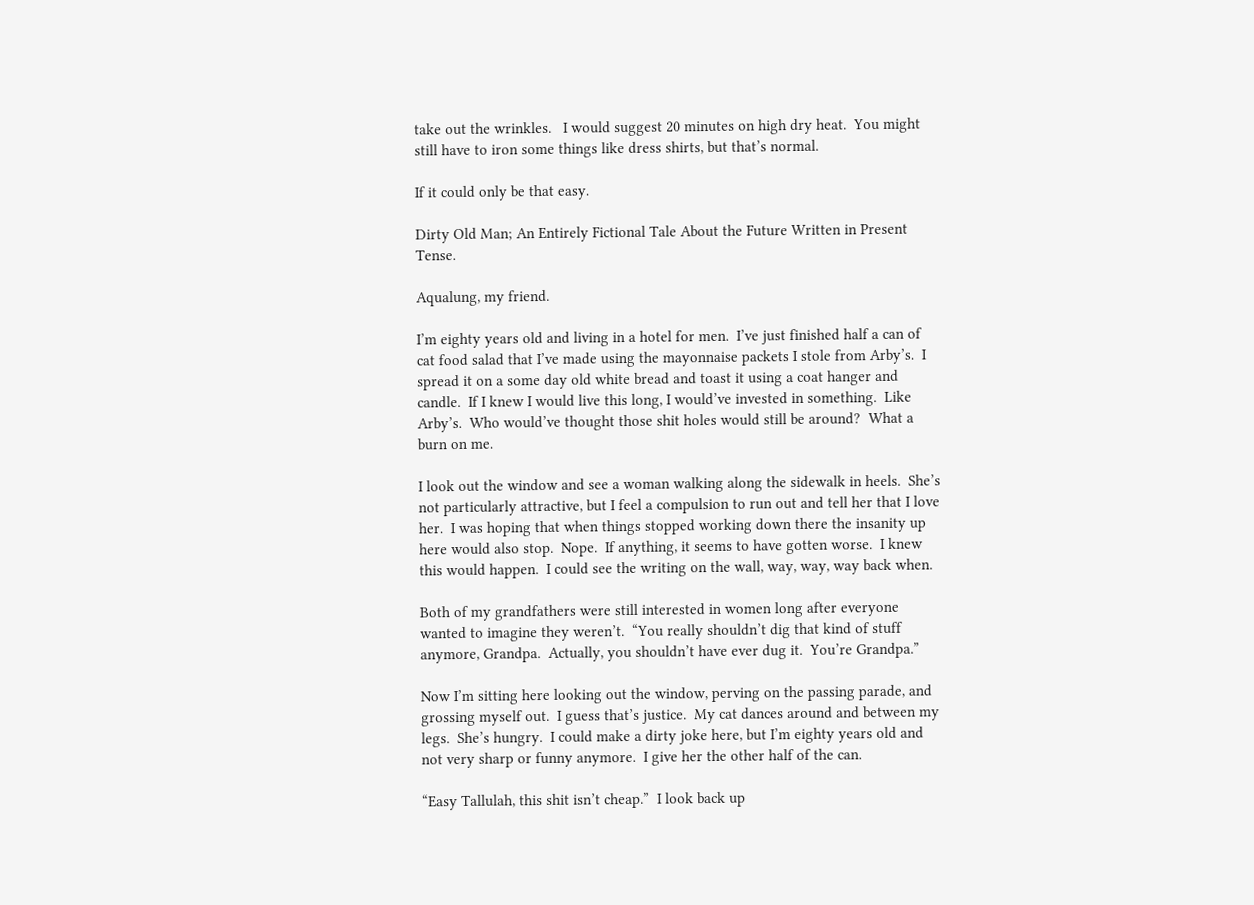take out the wrinkles.   I would suggest 20 minutes on high dry heat.  You might still have to iron some things like dress shirts, but that’s normal.

If it could only be that easy.

Dirty Old Man; An Entirely Fictional Tale About the Future Written in Present Tense.

Aqualung, my friend.

I’m eighty years old and living in a hotel for men.  I’ve just finished half a can of cat food salad that I’ve made using the mayonnaise packets I stole from Arby’s.  I spread it on a some day old white bread and toast it using a coat hanger and candle.  If I knew I would live this long, I would’ve invested in something.  Like Arby’s.  Who would’ve thought those shit holes would still be around?  What a burn on me.

I look out the window and see a woman walking along the sidewalk in heels.  She’s not particularly attractive, but I feel a compulsion to run out and tell her that I love her.  I was hoping that when things stopped working down there the insanity up here would also stop.  Nope.  If anything, it seems to have gotten worse.  I knew this would happen.  I could see the writing on the wall, way, way, way back when.

Both of my grandfathers were still interested in women long after everyone wanted to imagine they weren’t.  “You really shouldn’t dig that kind of stuff anymore, Grandpa.  Actually, you shouldn’t have ever dug it.  You’re Grandpa.”

Now I’m sitting here looking out the window, perving on the passing parade, and grossing myself out.  I guess that’s justice.  My cat dances around and between my legs.  She’s hungry.  I could make a dirty joke here, but I’m eighty years old and not very sharp or funny anymore.  I give her the other half of the can.

“Easy Tallulah, this shit isn’t cheap.”  I look back up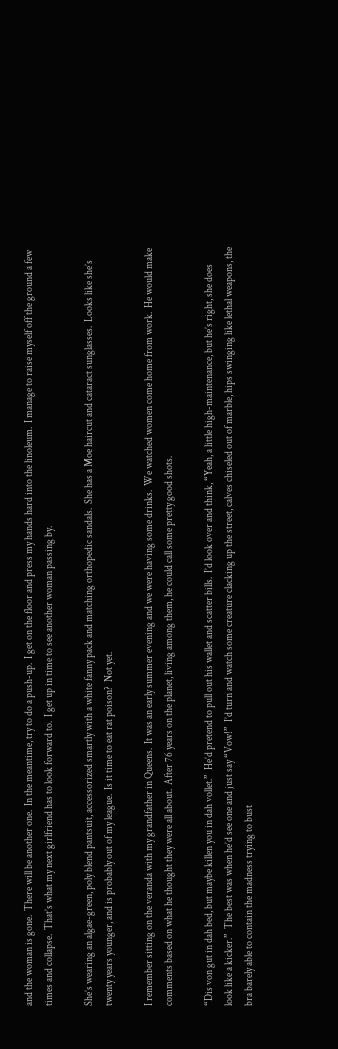and the woman is gone.  There will be another one.  In the meantime, try to do a push-up.  I get on the floor and press my hands hard into the linoleum.  I manage to raise myself off the ground a few times and collapse.  That’s what my next girlfriend has to look forward to.  I get up in time to see another woman passing by.

She’s wearing an algae-green, poly blend pantsuit, accessorized smartly with a white fanny pack and matching orthopedic sandals.  She has a Moe haircut and cataract sunglasses.  Looks like she’s twenty years younger, and is probably out of my league.  Is it time to eat rat poison?  Not yet.

I remember sitting on the veranda with my grandfather in Queens.  It was an early summer evening and we were having some drinks.  We watched women come home from work.  He would make comments based on what he thought they were all about.  After 76 years on the planet, living among them, he could call some pretty good shots.

“Dis von gut in dah bed, but maybe killen you in dah vollet.”  He’d pretend to pull out his wallet and scatter bills.  I’d look over and think, “Yeah, a little high-maintenance, but he’s right, she does look like a kicker.”  The best was when he’d see one and just say “Vow!”  I’d turn and watch some creature clacking up the street, calves chiseled out of marble, hips swinging like lethal weapons, the bra barely able to contain the madness trying to bust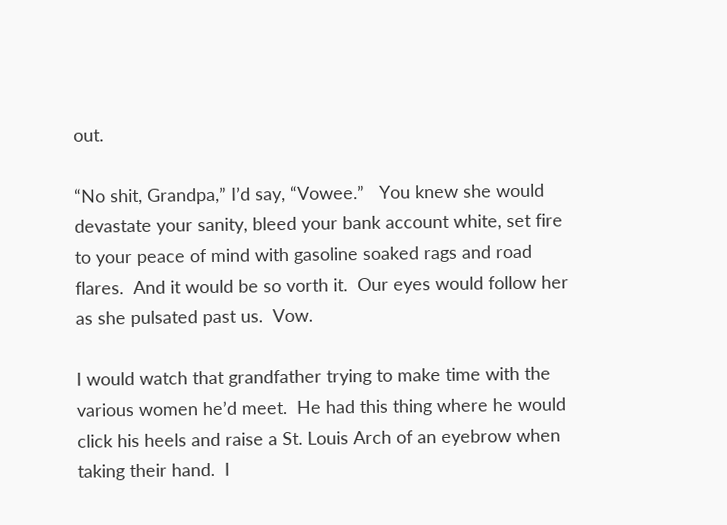out.

“No shit, Grandpa,” I’d say, “Vowee.”   You knew she would devastate your sanity, bleed your bank account white, set fire to your peace of mind with gasoline soaked rags and road flares.  And it would be so vorth it.  Our eyes would follow her as she pulsated past us.  Vow.

I would watch that grandfather trying to make time with the various women he’d meet.  He had this thing where he would click his heels and raise a St. Louis Arch of an eyebrow when taking their hand.  I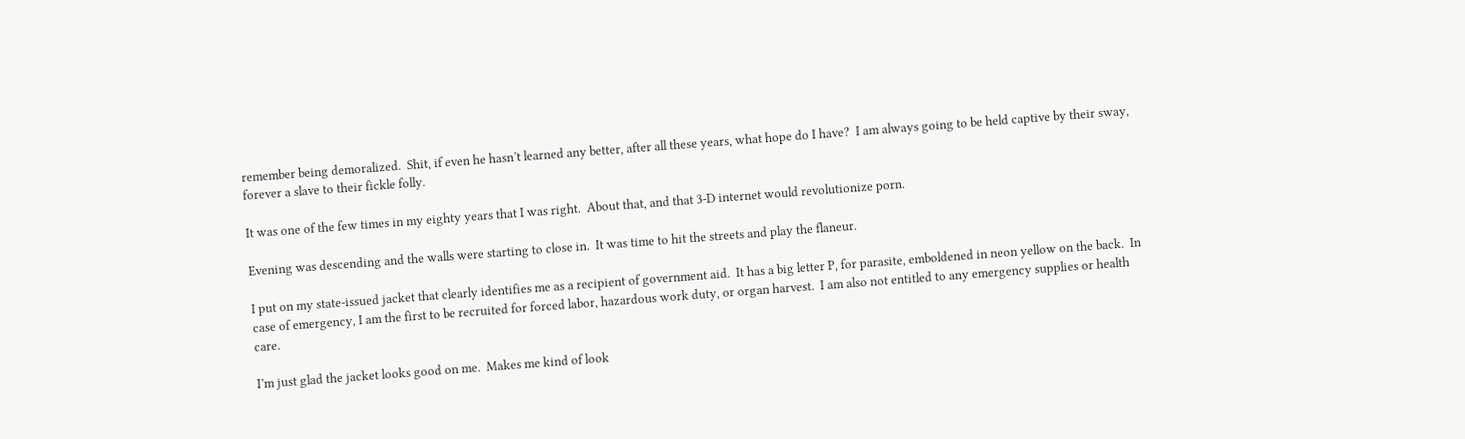remember being demoralized.  Shit, if even he hasn’t learned any better, after all these years, what hope do I have?  I am always going to be held captive by their sway, forever a slave to their fickle folly.

It was one of the few times in my eighty years that I was right.  About that, and that 3-D internet would revolutionize porn.

Evening was descending and the walls were starting to close in.  It was time to hit the streets and play the flaneur.

I put on my state-issued jacket that clearly identifies me as a recipient of government aid.  It has a big letter P, for parasite, emboldened in neon yellow on the back.  In case of emergency, I am the first to be recruited for forced labor, hazardous work duty, or organ harvest.  I am also not entitled to any emergency supplies or health care.

I’m just glad the jacket looks good on me.  Makes me kind of look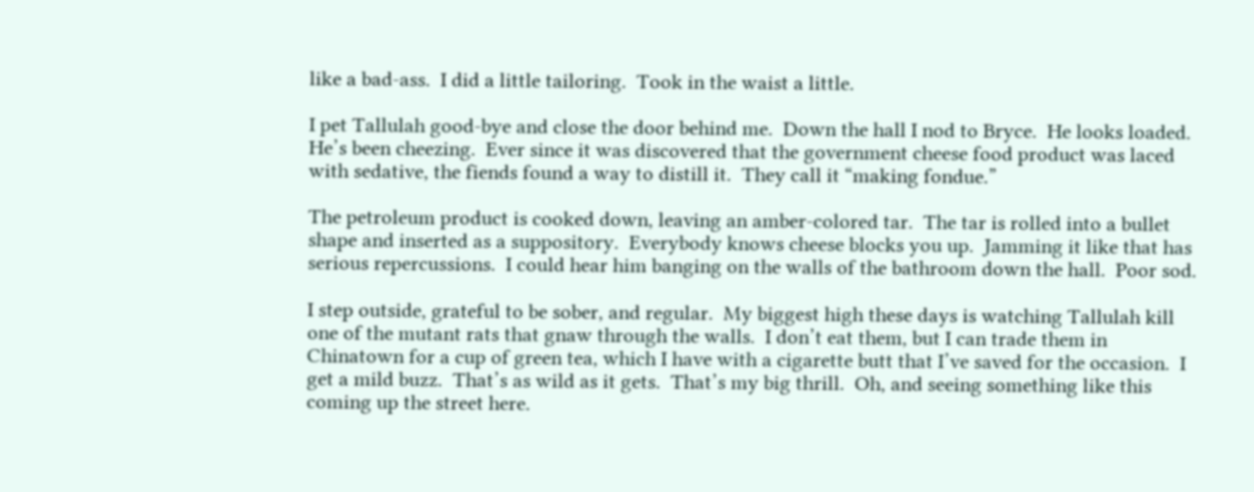like a bad-ass.  I did a little tailoring.  Took in the waist a little.

I pet Tallulah good-bye and close the door behind me.  Down the hall I nod to Bryce.  He looks loaded.  He’s been cheezing.  Ever since it was discovered that the government cheese food product was laced with sedative, the fiends found a way to distill it.  They call it “making fondue.”

The petroleum product is cooked down, leaving an amber-colored tar.  The tar is rolled into a bullet shape and inserted as a suppository.  Everybody knows cheese blocks you up.  Jamming it like that has serious repercussions.  I could hear him banging on the walls of the bathroom down the hall.  Poor sod.

I step outside, grateful to be sober, and regular.  My biggest high these days is watching Tallulah kill one of the mutant rats that gnaw through the walls.  I don’t eat them, but I can trade them in Chinatown for a cup of green tea, which I have with a cigarette butt that I’ve saved for the occasion.  I get a mild buzz.  That’s as wild as it gets.  That’s my big thrill.  Oh, and seeing something like this coming up the street here.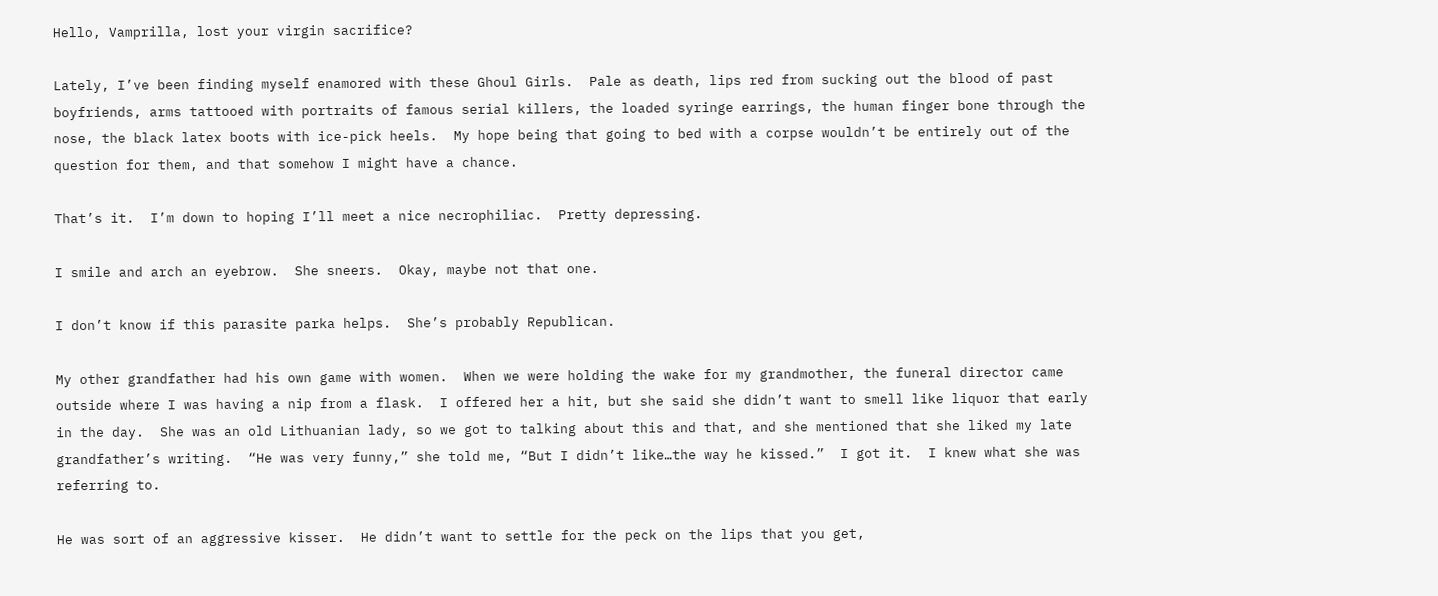Hello, Vamprilla, lost your virgin sacrifice?

Lately, I’ve been finding myself enamored with these Ghoul Girls.  Pale as death, lips red from sucking out the blood of past boyfriends, arms tattooed with portraits of famous serial killers, the loaded syringe earrings, the human finger bone through the nose, the black latex boots with ice-pick heels.  My hope being that going to bed with a corpse wouldn’t be entirely out of the question for them, and that somehow I might have a chance.

That’s it.  I’m down to hoping I’ll meet a nice necrophiliac.  Pretty depressing.

I smile and arch an eyebrow.  She sneers.  Okay, maybe not that one.

I don’t know if this parasite parka helps.  She’s probably Republican.

My other grandfather had his own game with women.  When we were holding the wake for my grandmother, the funeral director came outside where I was having a nip from a flask.  I offered her a hit, but she said she didn’t want to smell like liquor that early in the day.  She was an old Lithuanian lady, so we got to talking about this and that, and she mentioned that she liked my late grandfather’s writing.  “He was very funny,” she told me, “But I didn’t like…the way he kissed.”  I got it.  I knew what she was referring to.

He was sort of an aggressive kisser.  He didn’t want to settle for the peck on the lips that you get,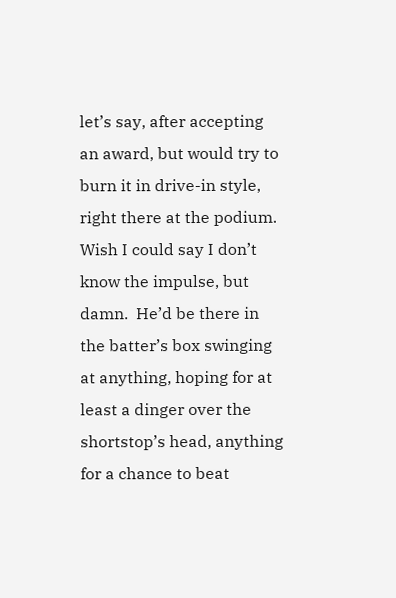let’s say, after accepting an award, but would try to burn it in drive-in style, right there at the podium.  Wish I could say I don’t know the impulse, but damn.  He’d be there in the batter’s box swinging at anything, hoping for at least a dinger over the shortstop’s head, anything for a chance to beat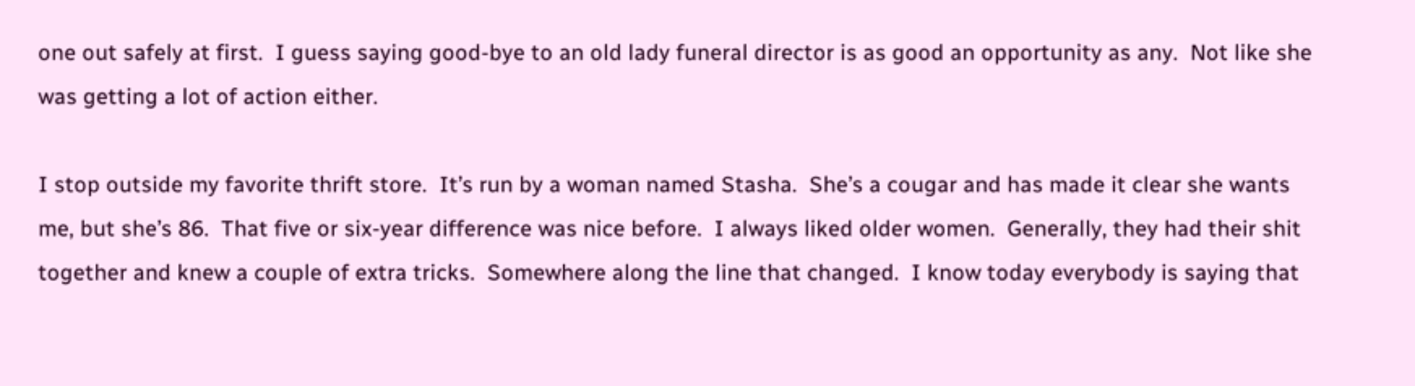one out safely at first.  I guess saying good-bye to an old lady funeral director is as good an opportunity as any.  Not like she was getting a lot of action either.

I stop outside my favorite thrift store.  It’s run by a woman named Stasha.  She’s a cougar and has made it clear she wants me, but she’s 86.  That five or six-year difference was nice before.  I always liked older women.  Generally, they had their shit together and knew a couple of extra tricks.  Somewhere along the line that changed.  I know today everybody is saying that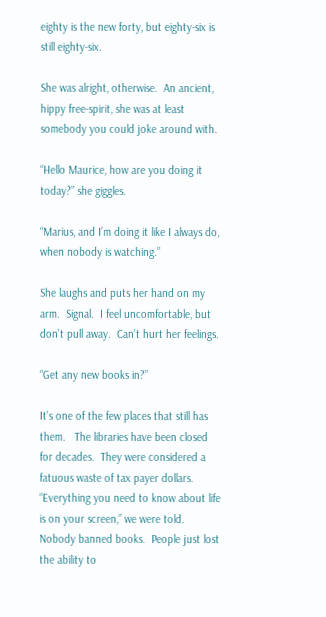eighty is the new forty, but eighty-six is still eighty-six.

She was alright, otherwise.  An ancient, hippy free-spirit, she was at least somebody you could joke around with.

“Hello Maurice, how are you doing it today?” she giggles.

“Marius, and I’m doing it like I always do, when nobody is watching.”

She laughs and puts her hand on my arm.  Signal.  I feel uncomfortable, but don’t pull away.  Can’t hurt her feelings.

“Get any new books in?”

It’s one of the few places that still has them.   The libraries have been closed for decades.  They were considered a fatuous waste of tax payer dollars.  “Everything you need to know about life is on your screen,” we were told.  Nobody banned books.  People just lost the ability to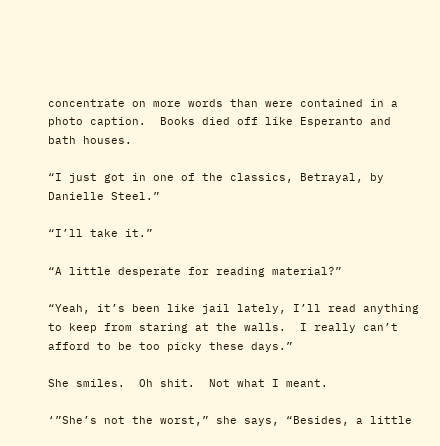concentrate on more words than were contained in a photo caption.  Books died off like Esperanto and bath houses.

“I just got in one of the classics, Betrayal, by Danielle Steel.”

“I’ll take it.”

“A little desperate for reading material?”

“Yeah, it’s been like jail lately, I’ll read anything to keep from staring at the walls.  I really can’t afford to be too picky these days.”

She smiles.  Oh shit.  Not what I meant.

‘”She’s not the worst,” she says, “Besides, a little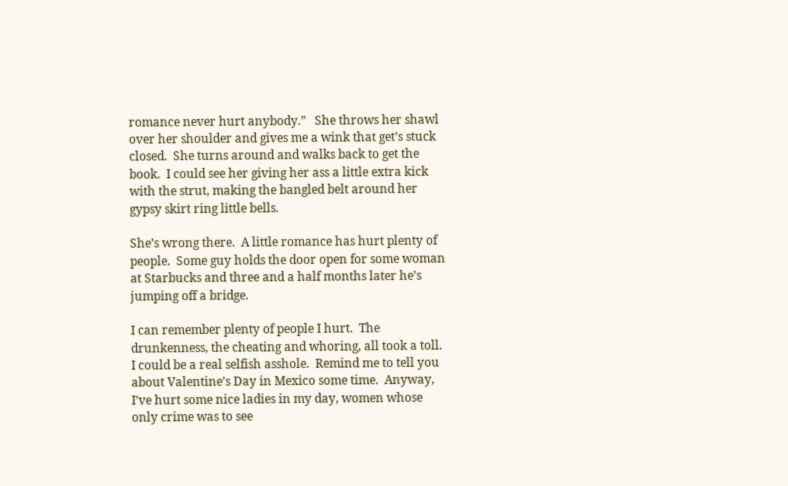romance never hurt anybody.”   She throws her shawl over her shoulder and gives me a wink that get’s stuck closed.  She turns around and walks back to get the book.  I could see her giving her ass a little extra kick with the strut, making the bangled belt around her gypsy skirt ring little bells.

She’s wrong there.  A little romance has hurt plenty of people.  Some guy holds the door open for some woman at Starbucks and three and a half months later he’s jumping off a bridge.

I can remember plenty of people I hurt.  The drunkenness, the cheating and whoring, all took a toll.  I could be a real selfish asshole.  Remind me to tell you about Valentine’s Day in Mexico some time.  Anyway, I’ve hurt some nice ladies in my day, women whose only crime was to see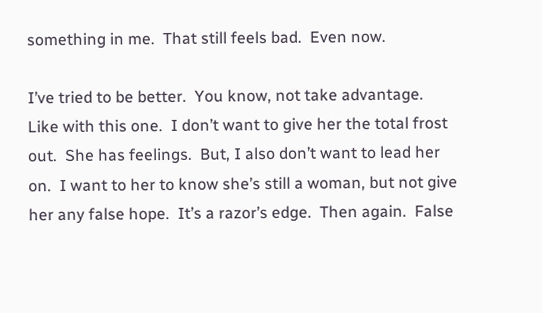something in me.  That still feels bad.  Even now.

I’ve tried to be better.  You know, not take advantage.  Like with this one.  I don’t want to give her the total frost out.  She has feelings.  But, I also don’t want to lead her on.  I want to her to know she’s still a woman, but not give her any false hope.  It’s a razor’s edge.  Then again.  False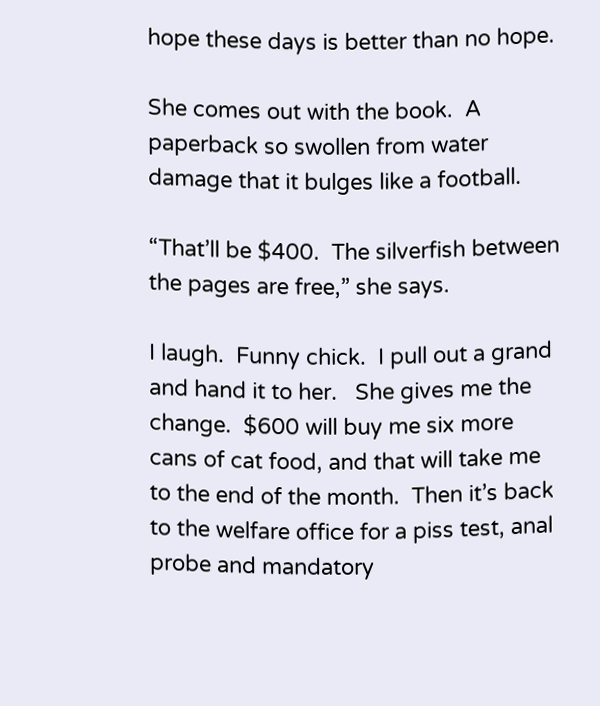hope these days is better than no hope.

She comes out with the book.  A paperback so swollen from water damage that it bulges like a football.

“That’ll be $400.  The silverfish between the pages are free,” she says.

I laugh.  Funny chick.  I pull out a grand and hand it to her.   She gives me the change.  $600 will buy me six more cans of cat food, and that will take me to the end of the month.  Then it’s back to the welfare office for a piss test, anal probe and mandatory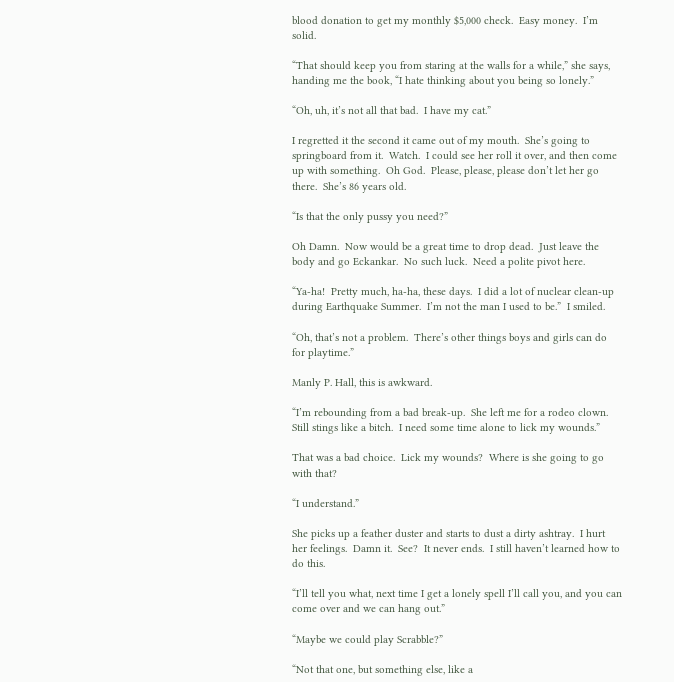blood donation to get my monthly $5,000 check.  Easy money.  I’m solid.

“That should keep you from staring at the walls for a while,” she says, handing me the book, “I hate thinking about you being so lonely.”

“Oh, uh, it’s not all that bad.  I have my cat.”

I regretted it the second it came out of my mouth.  She’s going to springboard from it.  Watch.  I could see her roll it over, and then come up with something.  Oh God.  Please, please, please don’t let her go there.  She’s 86 years old.

“Is that the only pussy you need?”

Oh Damn.  Now would be a great time to drop dead.  Just leave the body and go Eckankar.  No such luck.  Need a polite pivot here.

“Ya-ha!  Pretty much, ha-ha, these days.  I did a lot of nuclear clean-up during Earthquake Summer.  I’m not the man I used to be.”  I smiled.

“Oh, that’s not a problem.  There’s other things boys and girls can do for playtime.”

Manly P. Hall, this is awkward.

“I’m rebounding from a bad break-up.  She left me for a rodeo clown.  Still stings like a bitch.  I need some time alone to lick my wounds.”

That was a bad choice.  Lick my wounds?  Where is she going to go with that?

“I understand.”

She picks up a feather duster and starts to dust a dirty ashtray.  I hurt her feelings.  Damn it.  See?  It never ends.  I still haven’t learned how to do this.

“I’ll tell you what, next time I get a lonely spell I’ll call you, and you can come over and we can hang out.”

“Maybe we could play Scrabble?”

“Not that one, but something else, like a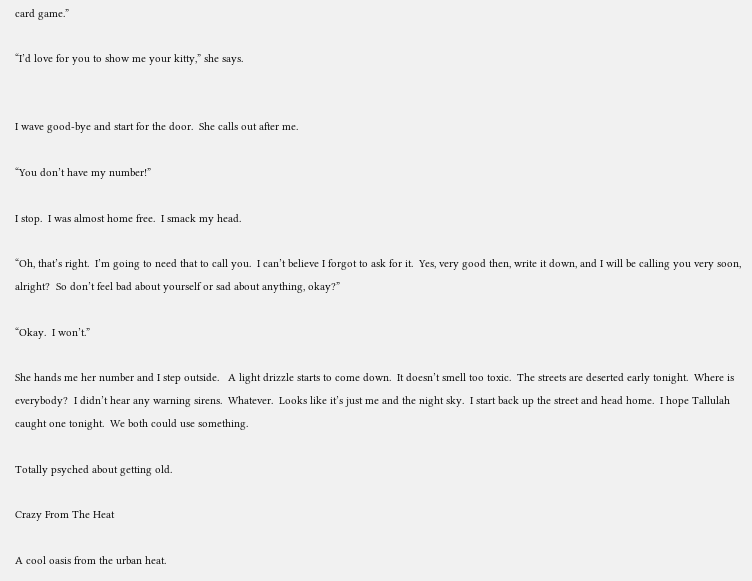card game.”

“I’d love for you to show me your kitty,” she says.


I wave good-bye and start for the door.  She calls out after me.

“You don’t have my number!”

I stop.  I was almost home free.  I smack my head.

“Oh, that’s right.  I’m going to need that to call you.  I can’t believe I forgot to ask for it.  Yes, very good then, write it down, and I will be calling you very soon, alright?  So don’t feel bad about yourself or sad about anything, okay?”

“Okay.  I won’t.”

She hands me her number and I step outside.   A light drizzle starts to come down.  It doesn’t smell too toxic.  The streets are deserted early tonight.  Where is everybody?  I didn’t hear any warning sirens.  Whatever.  Looks like it’s just me and the night sky.  I start back up the street and head home.  I hope Tallulah caught one tonight.  We both could use something.

Totally psyched about getting old.

Crazy From The Heat

A cool oasis from the urban heat.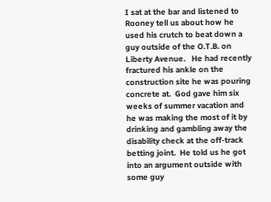I sat at the bar and listened to Rooney tell us about how he used his crutch to beat down a guy outside of the O.T.B. on Liberty Avenue.   He had recently fractured his ankle on the construction site he was pouring concrete at.  God gave him six weeks of summer vacation and he was making the most of it by drinking and gambling away the disability check at the off-track betting joint.  He told us he got into an argument outside with some guy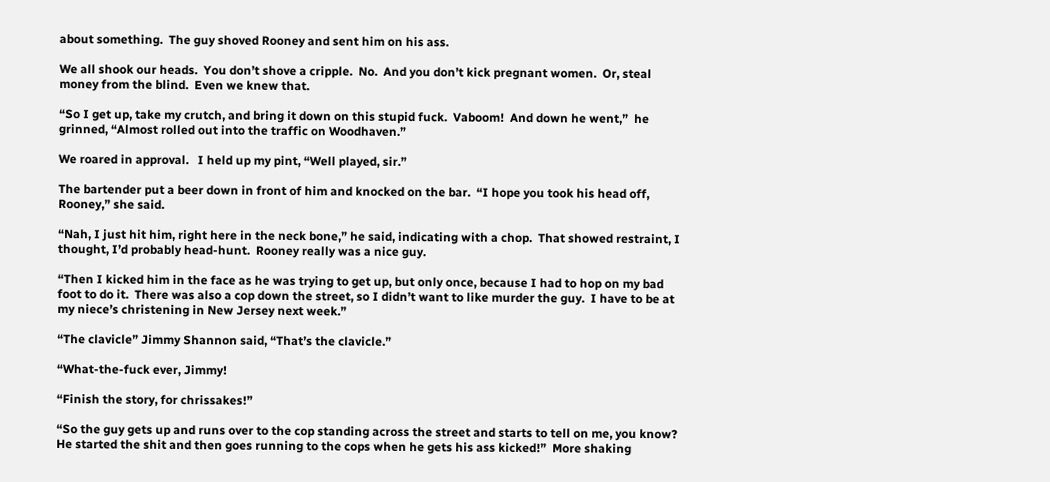about something.  The guy shoved Rooney and sent him on his ass.

We all shook our heads.  You don’t shove a cripple.  No.  And you don’t kick pregnant women.  Or, steal money from the blind.  Even we knew that.

“So I get up, take my crutch, and bring it down on this stupid fuck.  Vaboom!  And down he went,”  he grinned, “Almost rolled out into the traffic on Woodhaven.”

We roared in approval.   I held up my pint, “Well played, sir.”

The bartender put a beer down in front of him and knocked on the bar.  “I hope you took his head off, Rooney,” she said.

“Nah, I just hit him, right here in the neck bone,” he said, indicating with a chop.  That showed restraint, I thought, I’d probably head-hunt.  Rooney really was a nice guy.

“Then I kicked him in the face as he was trying to get up, but only once, because I had to hop on my bad foot to do it.  There was also a cop down the street, so I didn’t want to like murder the guy.  I have to be at my niece’s christening in New Jersey next week.”

“The clavicle” Jimmy Shannon said, “That’s the clavicle.”

“What-the-fuck ever, Jimmy!

“Finish the story, for chrissakes!”

“So the guy gets up and runs over to the cop standing across the street and starts to tell on me, you know?  He started the shit and then goes running to the cops when he gets his ass kicked!”  More shaking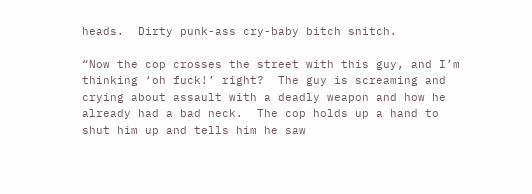heads.  Dirty punk-ass cry-baby bitch snitch.

“Now the cop crosses the street with this guy, and I’m thinking ‘oh fuck!’ right?  The guy is screaming and crying about assault with a deadly weapon and how he already had a bad neck.  The cop holds up a hand to shut him up and tells him he saw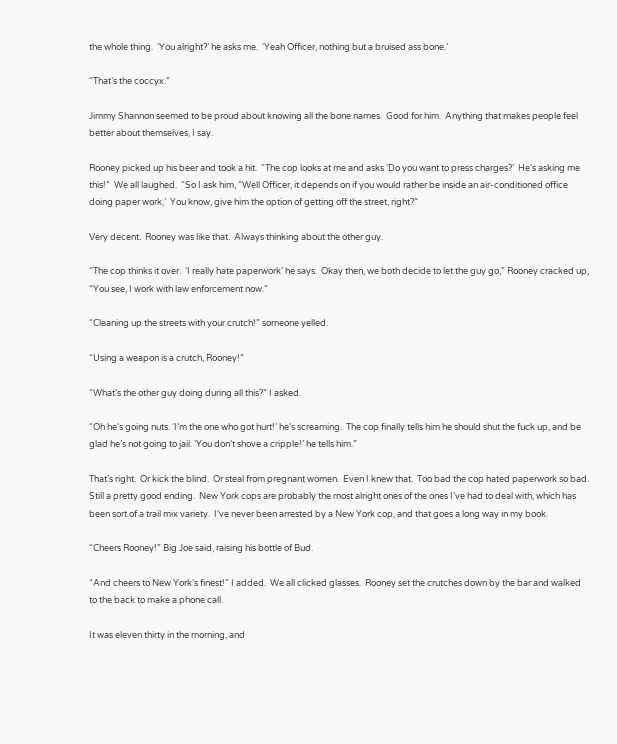the whole thing.  ‘You alright?’ he asks me.  ‘Yeah Officer, nothing but a bruised ass bone.’

“That’s the coccyx.”

Jimmy Shannon seemed to be proud about knowing all the bone names.  Good for him.  Anything that makes people feel better about themselves, I say.

Rooney picked up his beer and took a hit.  “The cop looks at me and asks ‘Do you want to press charges?’  He’s asking me this!”  We all laughed.  “So I ask him, “Well Officer, it depends on if you would rather be inside an air-conditioned office doing paper work,’  You know, give him the option of getting off the street, right?”

Very decent.  Rooney was like that.  Always thinking about the other guy.

“The cop thinks it over.  ‘I really hate paperwork’ he says.  Okay then, we both decide to let the guy go,” Rooney cracked up, “You see, I work with law enforcement now.”

“Cleaning up the streets with your crutch!” someone yelled.

“Using a weapon is a crutch, Rooney!”

“What’s the other guy doing during all this?” I asked.

“Oh he’s going nuts. ‘I’m the one who got hurt!’ he’s screaming.  The cop finally tells him he should shut the fuck up, and be glad he’s not going to jail. ‘You don’t shove a cripple!’ he tells him.”

That’s right.  Or kick the blind.  Or steal from pregnant women.  Even I knew that.  Too bad the cop hated paperwork so bad.  Still a pretty good ending.  New York cops are probably the most alright ones of the ones I’ve had to deal with, which has been sort of a trail mix variety.  I’ve never been arrested by a New York cop, and that goes a long way in my book.

“Cheers Rooney!” Big Joe said, raising his bottle of Bud.

“And cheers to New York’s finest!” I added.  We all clicked glasses.  Rooney set the crutches down by the bar and walked to the back to make a phone call.

It was eleven thirty in the morning, and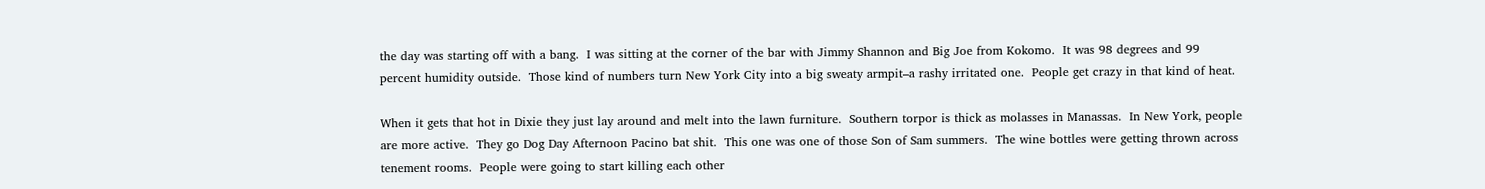the day was starting off with a bang.  I was sitting at the corner of the bar with Jimmy Shannon and Big Joe from Kokomo.  It was 98 degrees and 99 percent humidity outside.  Those kind of numbers turn New York City into a big sweaty armpit–a rashy irritated one.  People get crazy in that kind of heat.

When it gets that hot in Dixie they just lay around and melt into the lawn furniture.  Southern torpor is thick as molasses in Manassas.  In New York, people are more active.  They go Dog Day Afternoon Pacino bat shit.  This one was one of those Son of Sam summers.  The wine bottles were getting thrown across tenement rooms.  People were going to start killing each other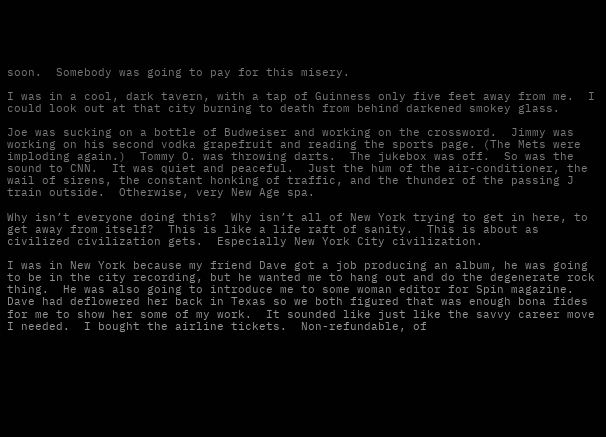soon.  Somebody was going to pay for this misery.

I was in a cool, dark tavern, with a tap of Guinness only five feet away from me.  I could look out at that city burning to death from behind darkened smokey glass.

Joe was sucking on a bottle of Budweiser and working on the crossword.  Jimmy was working on his second vodka grapefruit and reading the sports page. (The Mets were imploding again.)  Tommy O. was throwing darts.  The jukebox was off.  So was the sound to CNN.  It was quiet and peaceful.  Just the hum of the air-conditioner, the wail of sirens, the constant honking of traffic, and the thunder of the passing J train outside.  Otherwise, very New Age spa.

Why isn’t everyone doing this?  Why isn’t all of New York trying to get in here, to get away from itself?  This is like a life raft of sanity.  This is about as civilized civilization gets.  Especially New York City civilization.

I was in New York because my friend Dave got a job producing an album, he was going to be in the city recording, but he wanted me to hang out and do the degenerate rock thing.  He was also going to introduce me to some woman editor for Spin magazine.  Dave had deflowered her back in Texas so we both figured that was enough bona fides for me to show her some of my work.  It sounded like just like the savvy career move I needed.  I bought the airline tickets.  Non-refundable, of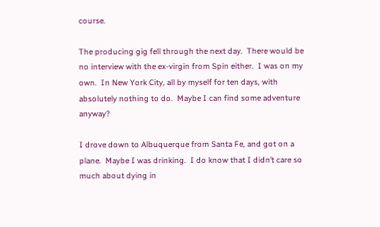course.

The producing gig fell through the next day.  There would be no interview with the ex-virgin from Spin either.  I was on my own.  In New York City, all by myself for ten days, with absolutely nothing to do.  Maybe I can find some adventure anyway?

I drove down to Albuquerque from Santa Fe, and got on a plane.  Maybe I was drinking.  I do know that I didn’t care so much about dying in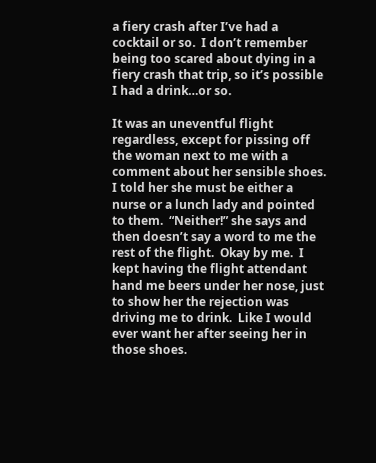a fiery crash after I’ve had a cocktail or so.  I don’t remember being too scared about dying in a fiery crash that trip, so it’s possible I had a drink…or so.

It was an uneventful flight regardless, except for pissing off the woman next to me with a comment about her sensible shoes.  I told her she must be either a nurse or a lunch lady and pointed to them.  “Neither!” she says and then doesn’t say a word to me the rest of the flight.  Okay by me.  I kept having the flight attendant hand me beers under her nose, just to show her the rejection was driving me to drink.  Like I would ever want her after seeing her in those shoes.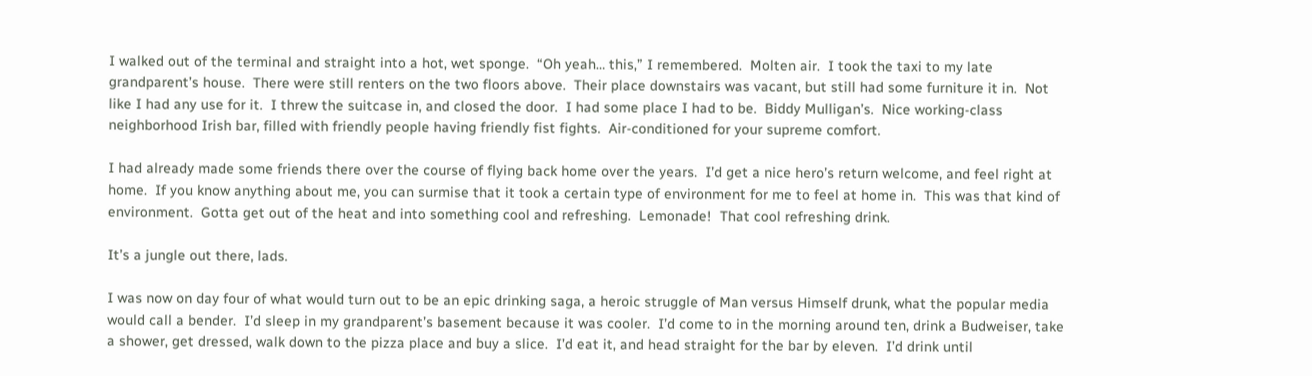I walked out of the terminal and straight into a hot, wet sponge.  “Oh yeah… this,” I remembered.  Molten air.  I took the taxi to my late grandparent’s house.  There were still renters on the two floors above.  Their place downstairs was vacant, but still had some furniture it in.  Not like I had any use for it.  I threw the suitcase in, and closed the door.  I had some place I had to be.  Biddy Mulligan’s.  Nice working-class neighborhood Irish bar, filled with friendly people having friendly fist fights.  Air-conditioned for your supreme comfort.

I had already made some friends there over the course of flying back home over the years.  I’d get a nice hero’s return welcome, and feel right at home.  If you know anything about me, you can surmise that it took a certain type of environment for me to feel at home in.  This was that kind of environment.  Gotta get out of the heat and into something cool and refreshing.  Lemonade!  That cool refreshing drink.

It’s a jungle out there, lads.

I was now on day four of what would turn out to be an epic drinking saga, a heroic struggle of Man versus Himself drunk, what the popular media would call a bender.  I’d sleep in my grandparent’s basement because it was cooler.  I’d come to in the morning around ten, drink a Budweiser, take a shower, get dressed, walk down to the pizza place and buy a slice.  I’d eat it, and head straight for the bar by eleven.  I’d drink until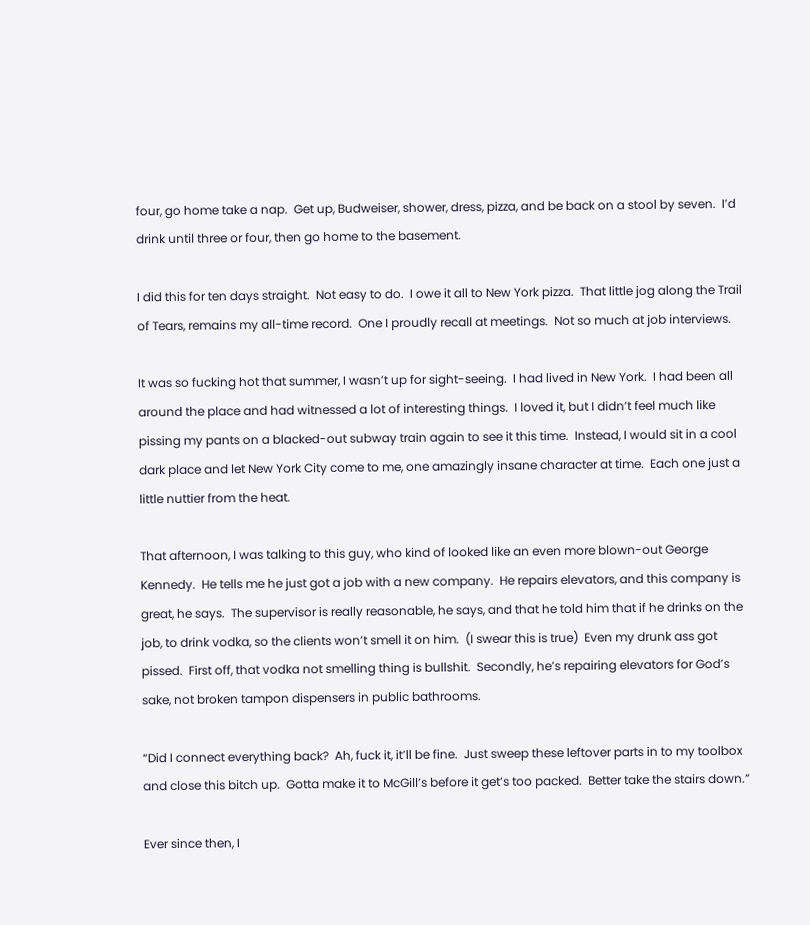four, go home take a nap.  Get up, Budweiser, shower, dress, pizza, and be back on a stool by seven.  I’d drink until three or four, then go home to the basement.

I did this for ten days straight.  Not easy to do.  I owe it all to New York pizza.  That little jog along the Trail of Tears, remains my all-time record.  One I proudly recall at meetings.  Not so much at job interviews.

It was so fucking hot that summer, I wasn’t up for sight-seeing.  I had lived in New York.  I had been all around the place and had witnessed a lot of interesting things.  I loved it, but I didn’t feel much like pissing my pants on a blacked-out subway train again to see it this time.  Instead, I would sit in a cool dark place and let New York City come to me, one amazingly insane character at time.  Each one just a little nuttier from the heat.

That afternoon, I was talking to this guy, who kind of looked like an even more blown-out George Kennedy.  He tells me he just got a job with a new company.  He repairs elevators, and this company is great, he says.  The supervisor is really reasonable, he says, and that he told him that if he drinks on the job, to drink vodka, so the clients won’t smell it on him.  (I swear this is true)  Even my drunk ass got pissed.  First off, that vodka not smelling thing is bullshit.  Secondly, he’s repairing elevators for God’s sake, not broken tampon dispensers in public bathrooms.

“Did I connect everything back?  Ah, fuck it, it’ll be fine.  Just sweep these leftover parts in to my toolbox and close this bitch up.  Gotta make it to McGill’s before it get’s too packed.  Better take the stairs down.”

Ever since then, I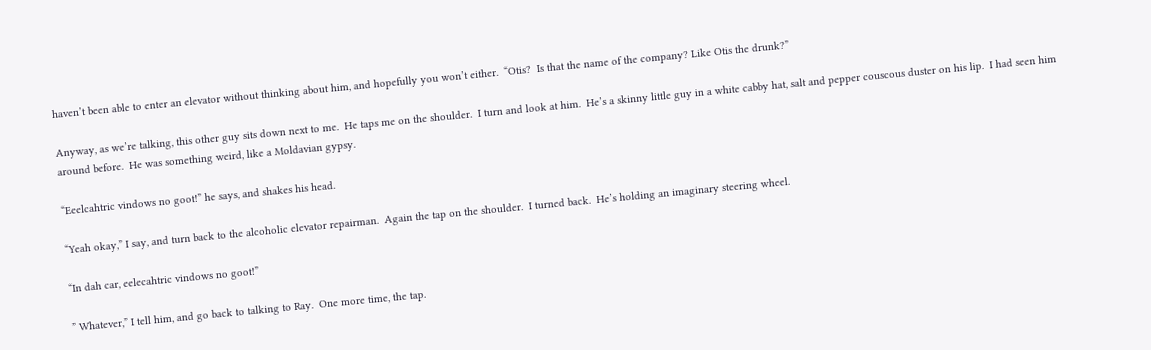haven’t been able to enter an elevator without thinking about him, and hopefully you won’t either.  “Otis?  Is that the name of the company? Like Otis the drunk?”

Anyway, as we’re talking, this other guy sits down next to me.  He taps me on the shoulder.  I turn and look at him.  He’s a skinny little guy in a white cabby hat, salt and pepper couscous duster on his lip.  I had seen him around before.  He was something weird, like a Moldavian gypsy.

“Eeelcahtric vindows no goot!” he says, and shakes his head.

“Yeah okay,” I say, and turn back to the alcoholic elevator repairman.  Again the tap on the shoulder.  I turned back.  He’s holding an imaginary steering wheel.

“In dah car, eelecahtric vindows no goot!”

” Whatever,” I tell him, and go back to talking to Ray.  One more time, the tap.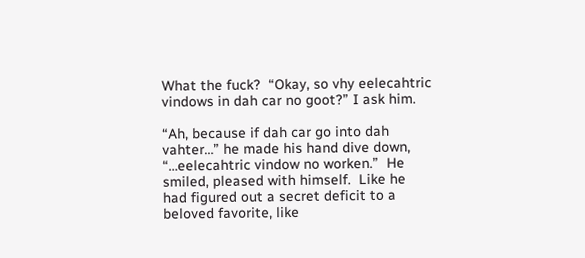What the fuck?  “Okay, so vhy eelecahtric vindows in dah car no goot?” I ask him.

“Ah, because if dah car go into dah vahter…” he made his hand dive down, “…eelecahtric vindow no worken.”  He smiled, pleased with himself.  Like he had figured out a secret deficit to a beloved favorite, like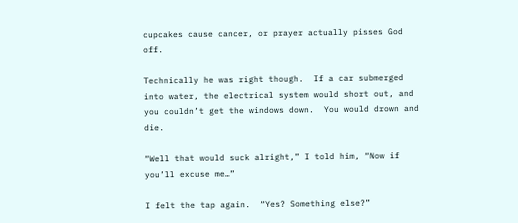cupcakes cause cancer, or prayer actually pisses God off.

Technically he was right though.  If a car submerged into water, the electrical system would short out, and you couldn’t get the windows down.  You would drown and die.

“Well that would suck alright,” I told him, “Now if you’ll excuse me…”

I felt the tap again.  “Yes? Something else?”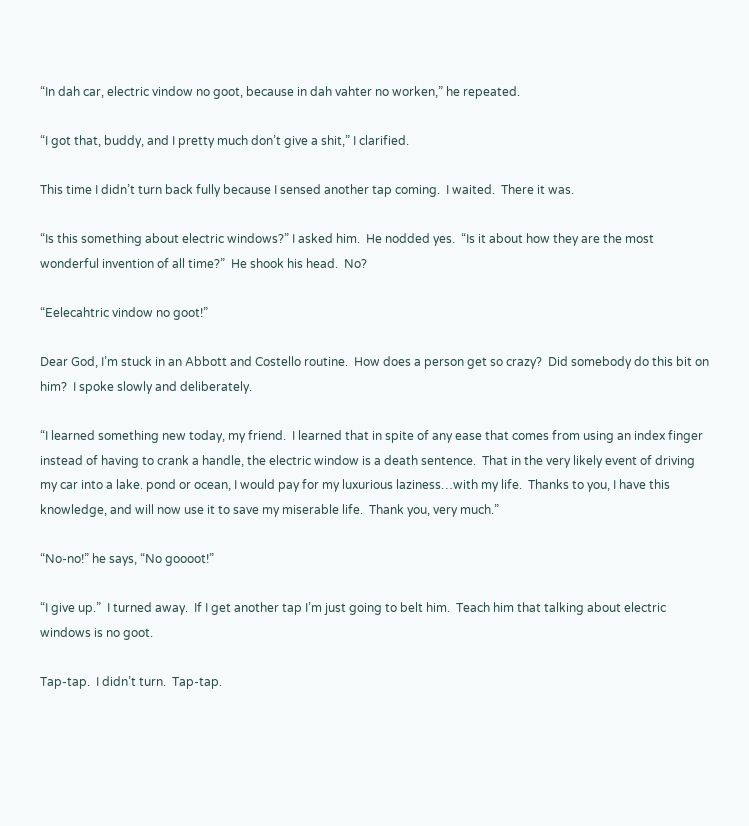“In dah car, electric vindow no goot, because in dah vahter no worken,” he repeated.

“I got that, buddy, and I pretty much don’t give a shit,” I clarified.

This time I didn’t turn back fully because I sensed another tap coming.  I waited.  There it was.

“Is this something about electric windows?” I asked him.  He nodded yes.  “Is it about how they are the most wonderful invention of all time?”  He shook his head.  No?

“Eelecahtric vindow no goot!”

Dear God, I’m stuck in an Abbott and Costello routine.  How does a person get so crazy?  Did somebody do this bit on him?  I spoke slowly and deliberately.

“I learned something new today, my friend.  I learned that in spite of any ease that comes from using an index finger instead of having to crank a handle, the electric window is a death sentence.  That in the very likely event of driving my car into a lake. pond or ocean, I would pay for my luxurious laziness…with my life.  Thanks to you, I have this knowledge, and will now use it to save my miserable life.  Thank you, very much.”

“No-no!” he says, “No goooot!”

“I give up.”  I turned away.  If I get another tap I’m just going to belt him.  Teach him that talking about electric windows is no goot.

Tap-tap.  I didn’t turn.  Tap-tap.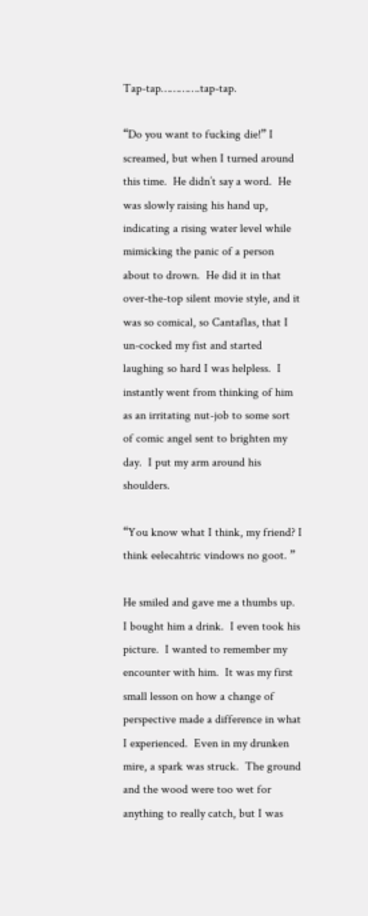Tap-tap………….tap-tap.

“Do you want to fucking die!” I screamed, but when I turned around this time.  He didn’t say a word.  He was slowly raising his hand up, indicating a rising water level while mimicking the panic of a person about to drown.  He did it in that over-the-top silent movie style, and it was so comical, so Cantaflas, that I un-cocked my fist and started laughing so hard I was helpless.  I instantly went from thinking of him as an irritating nut-job to some sort of comic angel sent to brighten my day.  I put my arm around his shoulders.

“You know what I think, my friend? I think eelecahtric vindows no goot. ”

He smiled and gave me a thumbs up.  I bought him a drink.  I even took his picture.  I wanted to remember my encounter with him.  It was my first small lesson on how a change of perspective made a difference in what I experienced.  Even in my drunken mire, a spark was struck.  The ground and the wood were too wet for anything to really catch, but I was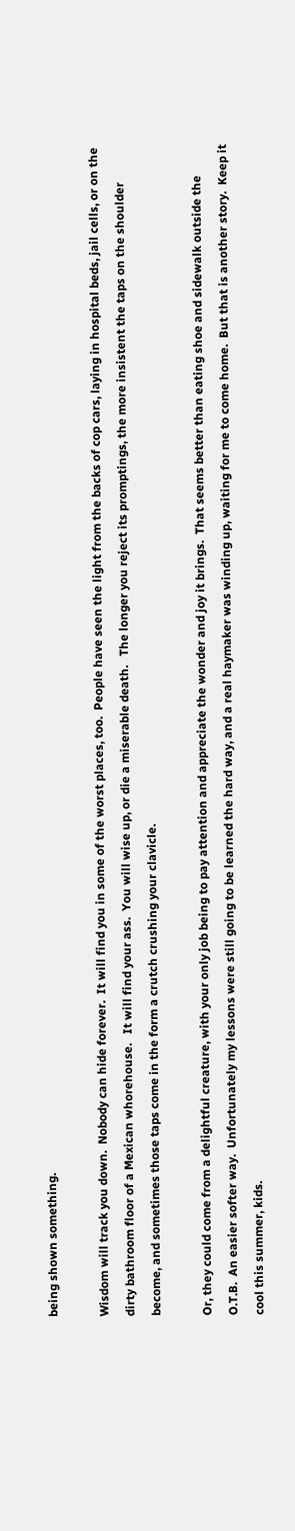being shown something.

Wisdom will track you down.  Nobody can hide forever.  It will find you in some of the worst places, too.  People have seen the light from the backs of cop cars, laying in hospital beds, jail cells, or on the dirty bathroom floor of a Mexican whorehouse.   It will find your ass.  You will wise up, or die a miserable death.   The longer you reject its promptings, the more insistent the taps on the shoulder become, and sometimes those taps come in the form a crutch crushing your clavicle.

Or, they could come from a delightful creature, with your only job being to pay attention and appreciate the wonder and joy it brings.  That seems better than eating shoe and sidewalk outside the O.T.B.  An easier softer way.  Unfortunately my lessons were still going to be learned the hard way, and a real haymaker was winding up, waiting for me to come home.  But that is another story.  Keep it cool this summer, kids.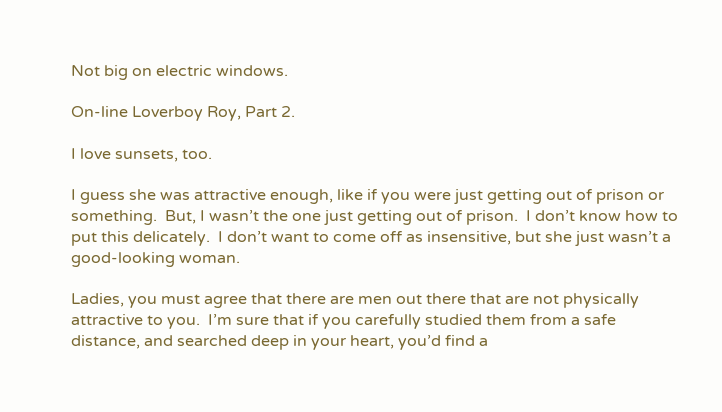Not big on electric windows.

On-line Loverboy Roy, Part 2.

I love sunsets, too.

I guess she was attractive enough, like if you were just getting out of prison or something.  But, I wasn’t the one just getting out of prison.  I don’t know how to put this delicately.  I don’t want to come off as insensitive, but she just wasn’t a good-looking woman.

Ladies, you must agree that there are men out there that are not physically attractive to you.  I’m sure that if you carefully studied them from a safe distance, and searched deep in your heart, you’d find a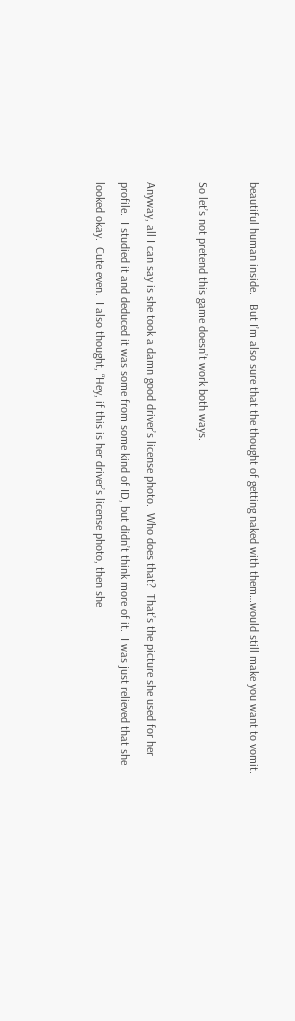beautiful human inside.   But I’m also sure that the thought of getting naked with them…would still make you want to vomit.

So let’s not pretend this game doesn’t work both ways.

Anyway, all I can say is she took a damn good driver’s license photo.  Who does that?  That’s the picture she used for her profile.  I studied it and deduced it was some from some kind of ID, but didn’t think more of it.  I was just relieved that she looked okay.  Cute even.  I also thought, “Hey, if this is her driver’s license photo, then she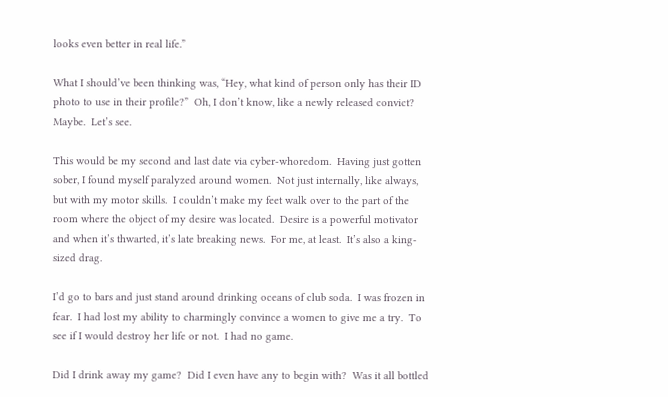looks even better in real life.”

What I should’ve been thinking was, “Hey, what kind of person only has their ID photo to use in their profile?”  Oh, I don’t know, like a newly released convict?  Maybe.  Let’s see.

This would be my second and last date via cyber-whoredom.  Having just gotten sober, I found myself paralyzed around women.  Not just internally, like always, but with my motor skills.  I couldn’t make my feet walk over to the part of the room where the object of my desire was located.  Desire is a powerful motivator and when it’s thwarted, it’s late breaking news.  For me, at least.  It’s also a king-sized drag.

I’d go to bars and just stand around drinking oceans of club soda.  I was frozen in fear.  I had lost my ability to charmingly convince a women to give me a try.  To see if I would destroy her life or not.  I had no game.

Did I drink away my game?  Did I even have any to begin with?  Was it all bottled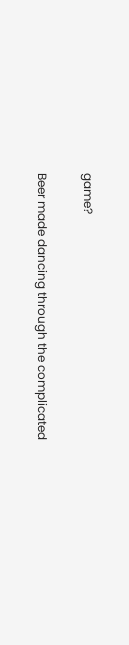game?

Beer made dancing through the complicated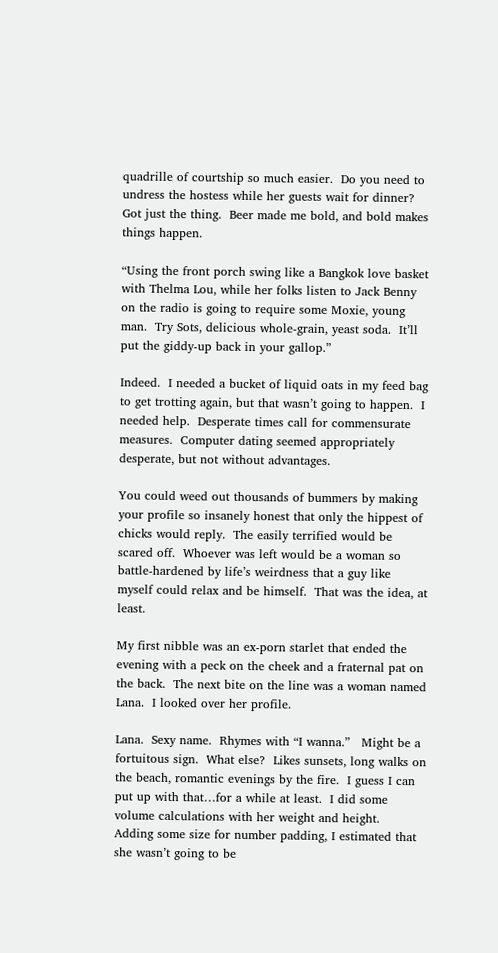quadrille of courtship so much easier.  Do you need to undress the hostess while her guests wait for dinner?  Got just the thing.  Beer made me bold, and bold makes things happen.

“Using the front porch swing like a Bangkok love basket with Thelma Lou, while her folks listen to Jack Benny on the radio is going to require some Moxie, young man.  Try Sots, delicious whole-grain, yeast soda.  It’ll put the giddy-up back in your gallop.”

Indeed.  I needed a bucket of liquid oats in my feed bag to get trotting again, but that wasn’t going to happen.  I needed help.  Desperate times call for commensurate measures.  Computer dating seemed appropriately desperate, but not without advantages.

You could weed out thousands of bummers by making your profile so insanely honest that only the hippest of chicks would reply.  The easily terrified would be scared off.  Whoever was left would be a woman so battle-hardened by life’s weirdness that a guy like myself could relax and be himself.  That was the idea, at least.

My first nibble was an ex-porn starlet that ended the evening with a peck on the cheek and a fraternal pat on the back.  The next bite on the line was a woman named Lana.  I looked over her profile.

Lana.  Sexy name.  Rhymes with “I wanna.”   Might be a fortuitous sign.  What else?  Likes sunsets, long walks on the beach, romantic evenings by the fire.  I guess I can put up with that…for a while at least.  I did some volume calculations with her weight and height.  Adding some size for number padding, I estimated that she wasn’t going to be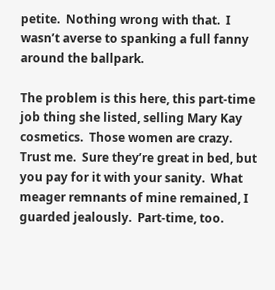petite.  Nothing wrong with that.  I wasn’t averse to spanking a full fanny around the ballpark.

The problem is this here, this part-time job thing she listed, selling Mary Kay cosmetics.  Those women are crazy.  Trust me.  Sure they’re great in bed, but you pay for it with your sanity.  What meager remnants of mine remained, I guarded jealously.  Part-time, too.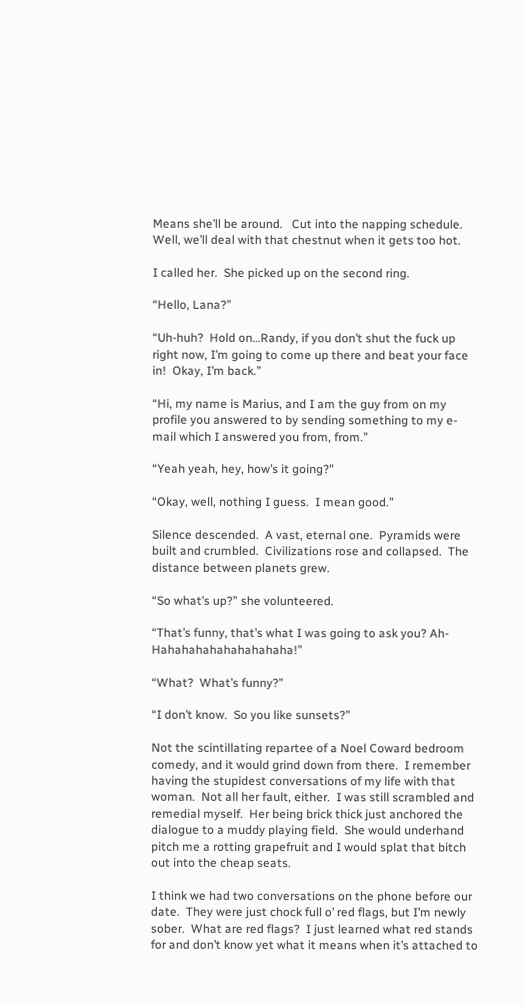Means she’ll be around.   Cut into the napping schedule.  Well, we’ll deal with that chestnut when it gets too hot.

I called her.  She picked up on the second ring.

“Hello, Lana?”

“Uh-huh?  Hold on…Randy, if you don’t shut the fuck up right now, I’m going to come up there and beat your face in!  Okay, I’m back.”

“Hi, my name is Marius, and I am the guy from on my profile you answered to by sending something to my e-mail which I answered you from, from.”

“Yeah yeah, hey, how’s it going?”

“Okay, well, nothing I guess.  I mean good.”

Silence descended.  A vast, eternal one.  Pyramids were built and crumbled.  Civilizations rose and collapsed.  The distance between planets grew.

“So what’s up?” she volunteered.

“That’s funny, that’s what I was going to ask you? Ah-Hahahahahahahahahaha!”

“What?  What’s funny?”

“I don’t know.  So you like sunsets?”

Not the scintillating repartee of a Noel Coward bedroom comedy, and it would grind down from there.  I remember having the stupidest conversations of my life with that woman.  Not all her fault, either.  I was still scrambled and remedial myself.  Her being brick thick just anchored the dialogue to a muddy playing field.  She would underhand pitch me a rotting grapefruit and I would splat that bitch out into the cheap seats.

I think we had two conversations on the phone before our date.  They were just chock full o’ red flags, but I’m newly sober.  What are red flags?  I just learned what red stands for and don’t know yet what it means when it’s attached to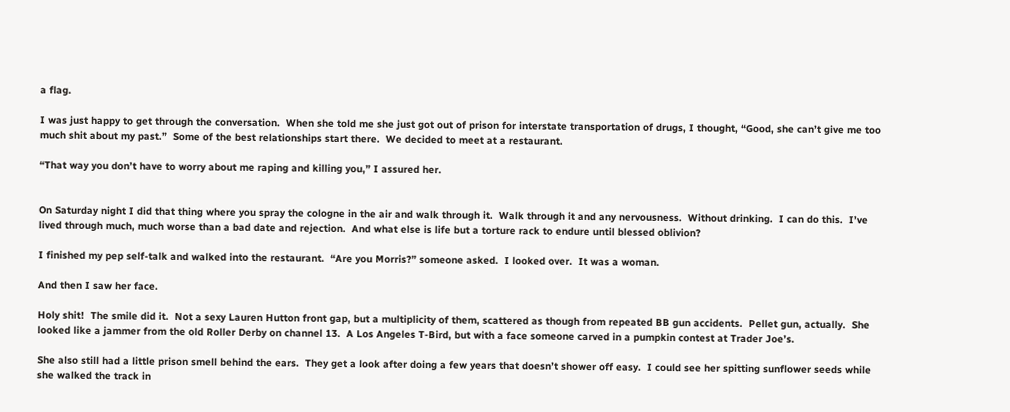a flag.

I was just happy to get through the conversation.  When she told me she just got out of prison for interstate transportation of drugs, I thought, “Good, she can’t give me too much shit about my past.”  Some of the best relationships start there.  We decided to meet at a restaurant.

“That way you don’t have to worry about me raping and killing you,” I assured her.


On Saturday night I did that thing where you spray the cologne in the air and walk through it.  Walk through it and any nervousness.  Without drinking.  I can do this.  I’ve lived through much, much worse than a bad date and rejection.  And what else is life but a torture rack to endure until blessed oblivion?

I finished my pep self-talk and walked into the restaurant.  “Are you Morris?” someone asked.  I looked over.  It was a woman.

And then I saw her face.

Holy shit!  The smile did it.  Not a sexy Lauren Hutton front gap, but a multiplicity of them, scattered as though from repeated BB gun accidents.  Pellet gun, actually.  She looked like a jammer from the old Roller Derby on channel 13.  A Los Angeles T-Bird, but with a face someone carved in a pumpkin contest at Trader Joe’s.

She also still had a little prison smell behind the ears.  They get a look after doing a few years that doesn’t shower off easy.  I could see her spitting sunflower seeds while she walked the track in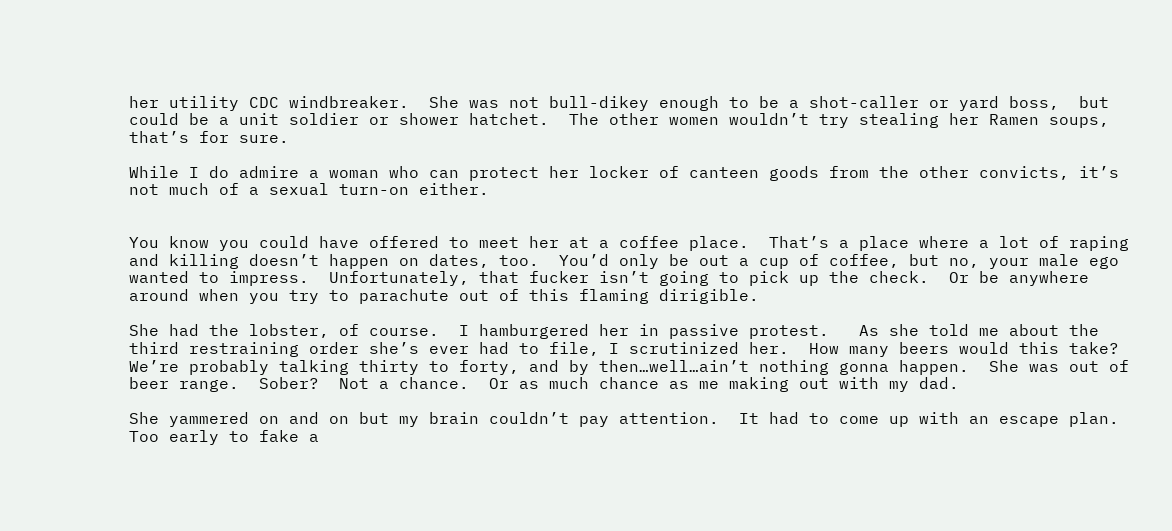her utility CDC windbreaker.  She was not bull-dikey enough to be a shot-caller or yard boss,  but could be a unit soldier or shower hatchet.  The other women wouldn’t try stealing her Ramen soups, that’s for sure.

While I do admire a woman who can protect her locker of canteen goods from the other convicts, it’s not much of a sexual turn-on either.


You know you could have offered to meet her at a coffee place.  That’s a place where a lot of raping and killing doesn’t happen on dates, too.  You’d only be out a cup of coffee, but no, your male ego wanted to impress.  Unfortunately, that fucker isn’t going to pick up the check.  Or be anywhere around when you try to parachute out of this flaming dirigible.

She had the lobster, of course.  I hamburgered her in passive protest.   As she told me about the third restraining order she’s ever had to file, I scrutinized her.  How many beers would this take?  We’re probably talking thirty to forty, and by then…well…ain’t nothing gonna happen.  She was out of beer range.  Sober?  Not a chance.  Or as much chance as me making out with my dad.

She yammered on and on but my brain couldn’t pay attention.  It had to come up with an escape plan.  Too early to fake a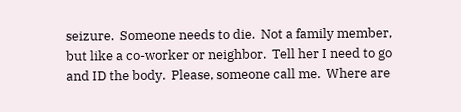seizure.  Someone needs to die.  Not a family member, but like a co-worker or neighbor.  Tell her I need to go and ID the body.  Please, someone call me.  Where are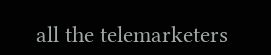all the telemarketers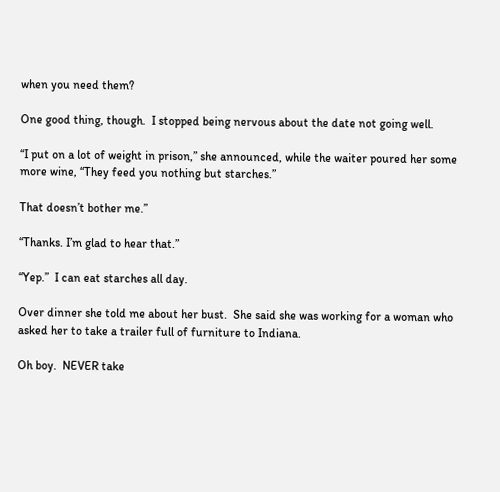when you need them?

One good thing, though.  I stopped being nervous about the date not going well.

“I put on a lot of weight in prison,” she announced, while the waiter poured her some more wine, “They feed you nothing but starches.”

That doesn’t bother me.”

“Thanks. I’m glad to hear that.”

“Yep.”  I can eat starches all day.

Over dinner she told me about her bust.  She said she was working for a woman who asked her to take a trailer full of furniture to Indiana.

Oh boy.  NEVER take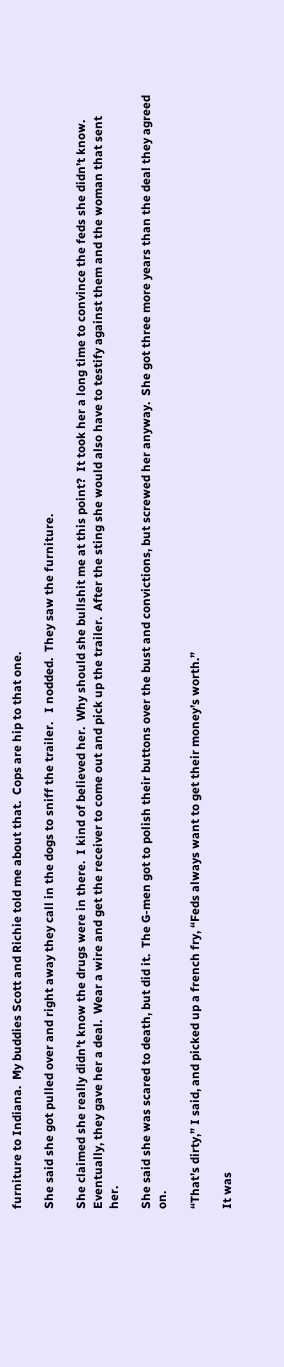furniture to Indiana.  My buddies Scott and Richie told me about that.  Cops are hip to that one.

She said she got pulled over and right away they call in the dogs to sniff the trailer.   I nodded.  They saw the furniture.

She claimed she really didn’t know the drugs were in there.  I kind of believed her.  Why should she bullshit me at this point?  It took her a long time to convince the feds she didn’t know.  Eventually, they gave her a deal.  Wear a wire and get the receiver to come out and pick up the trailer.  After the sting she would also have to testify against them and the woman that sent her.

She said she was scared to death, but did it.  The G-men got to polish their buttons over the bust and convictions, but screwed her anyway.  She got three more years than the deal they agreed on.

“That’s dirty,” I said, and picked up a french fry, “Feds always want to get their money’s worth.”

It was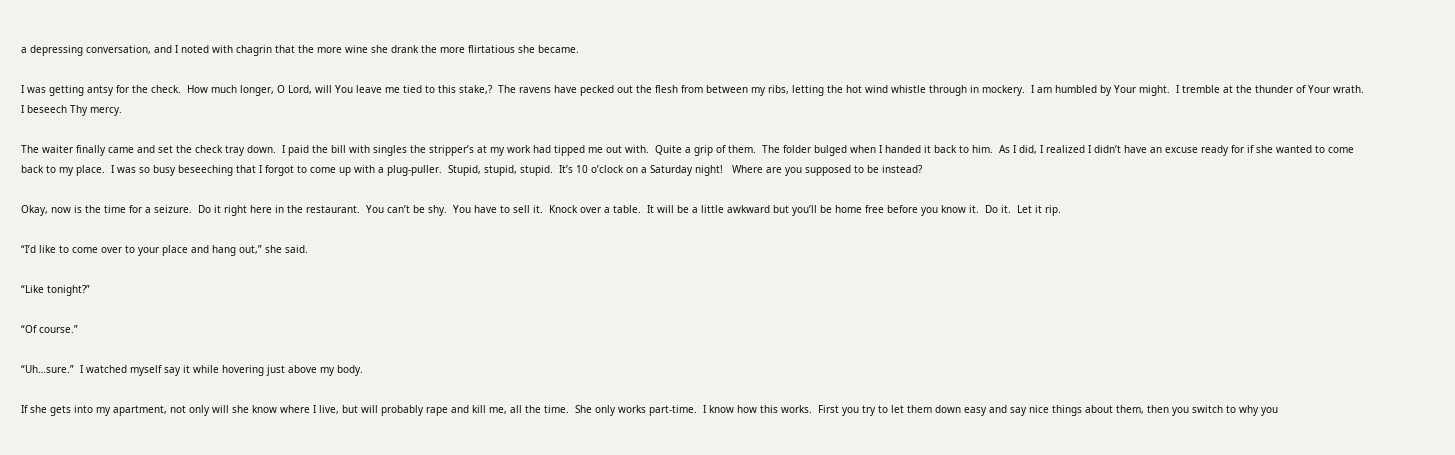a depressing conversation, and I noted with chagrin that the more wine she drank the more flirtatious she became.

I was getting antsy for the check.  How much longer, O Lord, will You leave me tied to this stake,?  The ravens have pecked out the flesh from between my ribs, letting the hot wind whistle through in mockery.  I am humbled by Your might.  I tremble at the thunder of Your wrath.  I beseech Thy mercy.

The waiter finally came and set the check tray down.  I paid the bill with singles the stripper’s at my work had tipped me out with.  Quite a grip of them.  The folder bulged when I handed it back to him.  As I did, I realized I didn’t have an excuse ready for if she wanted to come back to my place.  I was so busy beseeching that I forgot to come up with a plug-puller.  Stupid, stupid, stupid.  It’s 10 o’clock on a Saturday night!   Where are you supposed to be instead?

Okay, now is the time for a seizure.  Do it right here in the restaurant.  You can’t be shy.  You have to sell it.  Knock over a table.  It will be a little awkward but you’ll be home free before you know it.  Do it.  Let it rip.

“I’d like to come over to your place and hang out,” she said.

“Like tonight?”

“Of course.”

“Uh…sure.”  I watched myself say it while hovering just above my body.

If she gets into my apartment, not only will she know where I live, but will probably rape and kill me, all the time.  She only works part-time.  I know how this works.  First you try to let them down easy and say nice things about them, then you switch to why you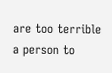are too terrible a person to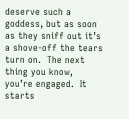deserve such a goddess, but as soon as they sniff out it’s a shove-off the tears turn on.  The next thing you know, you’re engaged.  It starts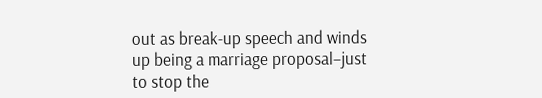out as break-up speech and winds up being a marriage proposal–just to stop the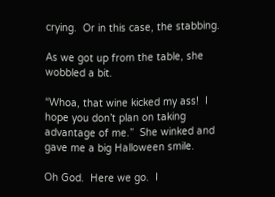crying.  Or in this case, the stabbing.

As we got up from the table, she wobbled a bit.

“Whoa, that wine kicked my ass!  I hope you don’t plan on taking advantage of me.”  She winked and gave me a big Halloween smile.

Oh God.  Here we go.  I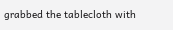grabbed the tablecloth with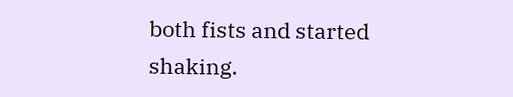both fists and started shaking.